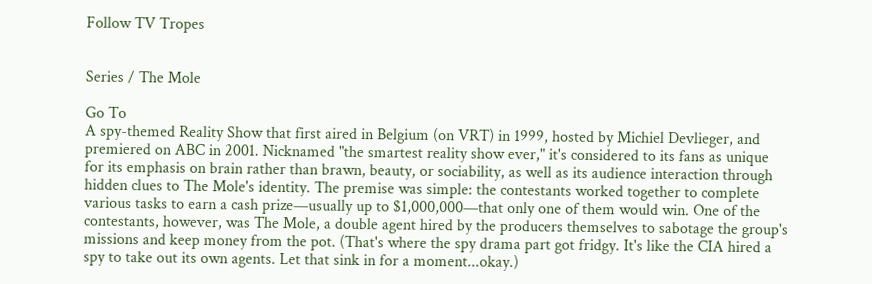Follow TV Tropes


Series / The Mole

Go To
A spy-themed Reality Show that first aired in Belgium (on VRT) in 1999, hosted by Michiel Devlieger, and premiered on ABC in 2001. Nicknamed "the smartest reality show ever," it's considered to its fans as unique for its emphasis on brain rather than brawn, beauty, or sociability, as well as its audience interaction through hidden clues to The Mole's identity. The premise was simple: the contestants worked together to complete various tasks to earn a cash prize—usually up to $1,000,000—that only one of them would win. One of the contestants, however, was The Mole, a double agent hired by the producers themselves to sabotage the group's missions and keep money from the pot. (That's where the spy drama part got fridgy. It's like the CIA hired a spy to take out its own agents. Let that sink in for a moment...okay.)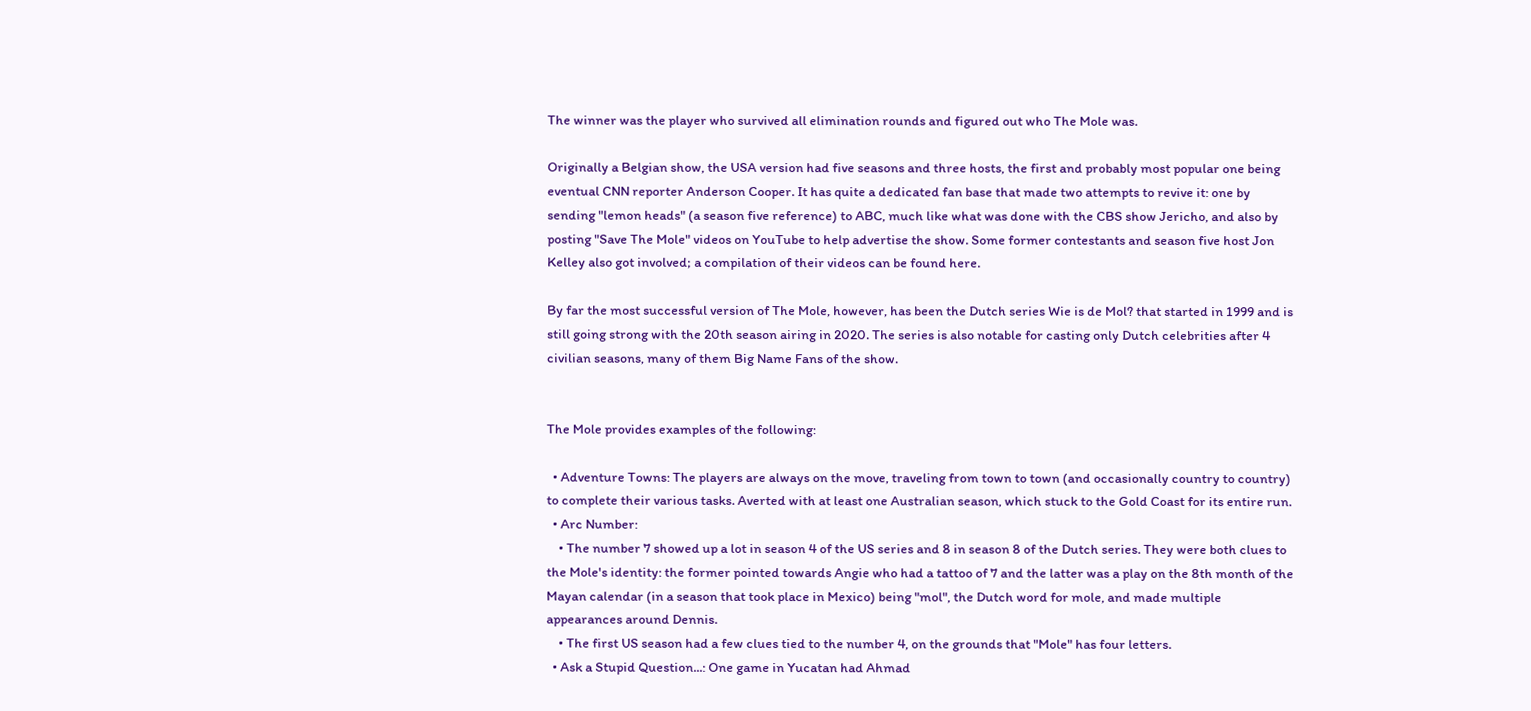The winner was the player who survived all elimination rounds and figured out who The Mole was.

Originally a Belgian show, the USA version had five seasons and three hosts, the first and probably most popular one being eventual CNN reporter Anderson Cooper. It has quite a dedicated fan base that made two attempts to revive it: one by sending "lemon heads" (a season five reference) to ABC, much like what was done with the CBS show Jericho, and also by posting "Save The Mole" videos on YouTube to help advertise the show. Some former contestants and season five host Jon Kelley also got involved; a compilation of their videos can be found here.

By far the most successful version of The Mole, however, has been the Dutch series Wie is de Mol? that started in 1999 and is still going strong with the 20th season airing in 2020. The series is also notable for casting only Dutch celebrities after 4 civilian seasons, many of them Big Name Fans of the show.


The Mole provides examples of the following:

  • Adventure Towns: The players are always on the move, traveling from town to town (and occasionally country to country) to complete their various tasks. Averted with at least one Australian season, which stuck to the Gold Coast for its entire run.
  • Arc Number:
    • The number 7 showed up a lot in season 4 of the US series and 8 in season 8 of the Dutch series. They were both clues to the Mole's identity: the former pointed towards Angie who had a tattoo of 7 and the latter was a play on the 8th month of the Mayan calendar (in a season that took place in Mexico) being "mol", the Dutch word for mole, and made multiple appearances around Dennis.
    • The first US season had a few clues tied to the number 4, on the grounds that "Mole" has four letters.
  • Ask a Stupid Question...: One game in Yucatan had Ahmad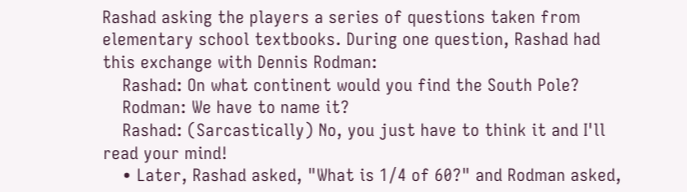Rashad asking the players a series of questions taken from elementary school textbooks. During one question, Rashad had this exchange with Dennis Rodman:
    Rashad: On what continent would you find the South Pole?
    Rodman: We have to name it?
    Rashad: (Sarcastically) No, you just have to think it and I'll read your mind!
    • Later, Rashad asked, "What is 1/4 of 60?" and Rodman asked,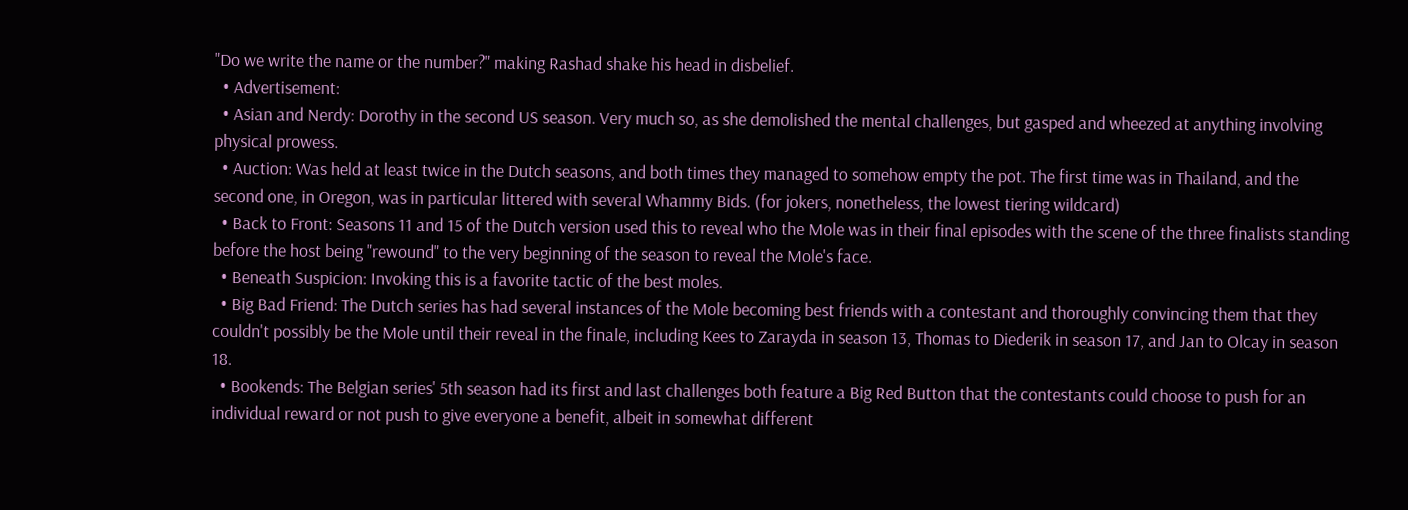"Do we write the name or the number?" making Rashad shake his head in disbelief.
  • Advertisement:
  • Asian and Nerdy: Dorothy in the second US season. Very much so, as she demolished the mental challenges, but gasped and wheezed at anything involving physical prowess.
  • Auction: Was held at least twice in the Dutch seasons, and both times they managed to somehow empty the pot. The first time was in Thailand, and the second one, in Oregon, was in particular littered with several Whammy Bids. (for jokers, nonetheless, the lowest tiering wildcard)
  • Back to Front: Seasons 11 and 15 of the Dutch version used this to reveal who the Mole was in their final episodes with the scene of the three finalists standing before the host being "rewound" to the very beginning of the season to reveal the Mole's face.
  • Beneath Suspicion: Invoking this is a favorite tactic of the best moles.
  • Big Bad Friend: The Dutch series has had several instances of the Mole becoming best friends with a contestant and thoroughly convincing them that they couldn't possibly be the Mole until their reveal in the finale, including Kees to Zarayda in season 13, Thomas to Diederik in season 17, and Jan to Olcay in season 18.
  • Bookends: The Belgian series' 5th season had its first and last challenges both feature a Big Red Button that the contestants could choose to push for an individual reward or not push to give everyone a benefit, albeit in somewhat different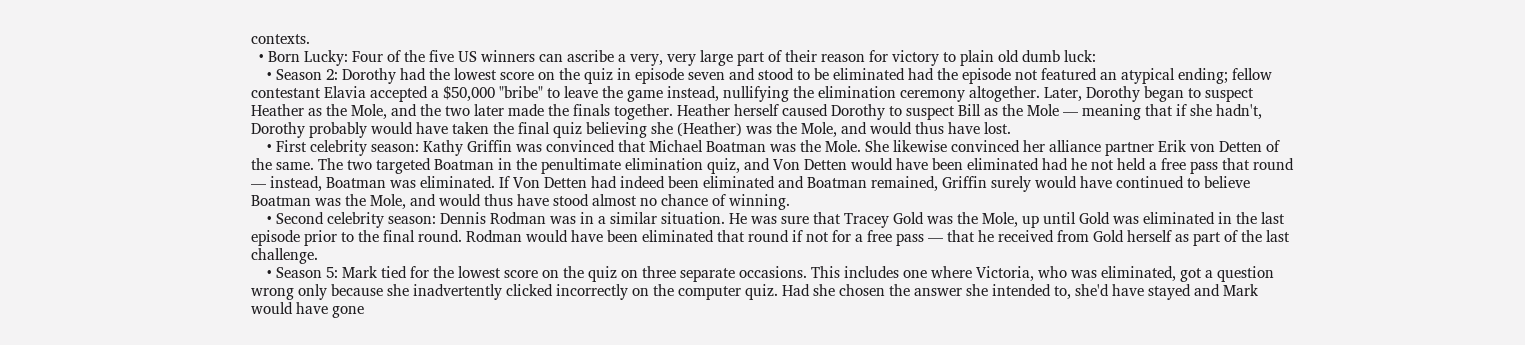contexts.
  • Born Lucky: Four of the five US winners can ascribe a very, very large part of their reason for victory to plain old dumb luck:
    • Season 2: Dorothy had the lowest score on the quiz in episode seven and stood to be eliminated had the episode not featured an atypical ending; fellow contestant Elavia accepted a $50,000 "bribe" to leave the game instead, nullifying the elimination ceremony altogether. Later, Dorothy began to suspect Heather as the Mole, and the two later made the finals together. Heather herself caused Dorothy to suspect Bill as the Mole — meaning that if she hadn't, Dorothy probably would have taken the final quiz believing she (Heather) was the Mole, and would thus have lost.
    • First celebrity season: Kathy Griffin was convinced that Michael Boatman was the Mole. She likewise convinced her alliance partner Erik von Detten of the same. The two targeted Boatman in the penultimate elimination quiz, and Von Detten would have been eliminated had he not held a free pass that round — instead, Boatman was eliminated. If Von Detten had indeed been eliminated and Boatman remained, Griffin surely would have continued to believe Boatman was the Mole, and would thus have stood almost no chance of winning.
    • Second celebrity season: Dennis Rodman was in a similar situation. He was sure that Tracey Gold was the Mole, up until Gold was eliminated in the last episode prior to the final round. Rodman would have been eliminated that round if not for a free pass — that he received from Gold herself as part of the last challenge.
    • Season 5: Mark tied for the lowest score on the quiz on three separate occasions. This includes one where Victoria, who was eliminated, got a question wrong only because she inadvertently clicked incorrectly on the computer quiz. Had she chosen the answer she intended to, she'd have stayed and Mark would have gone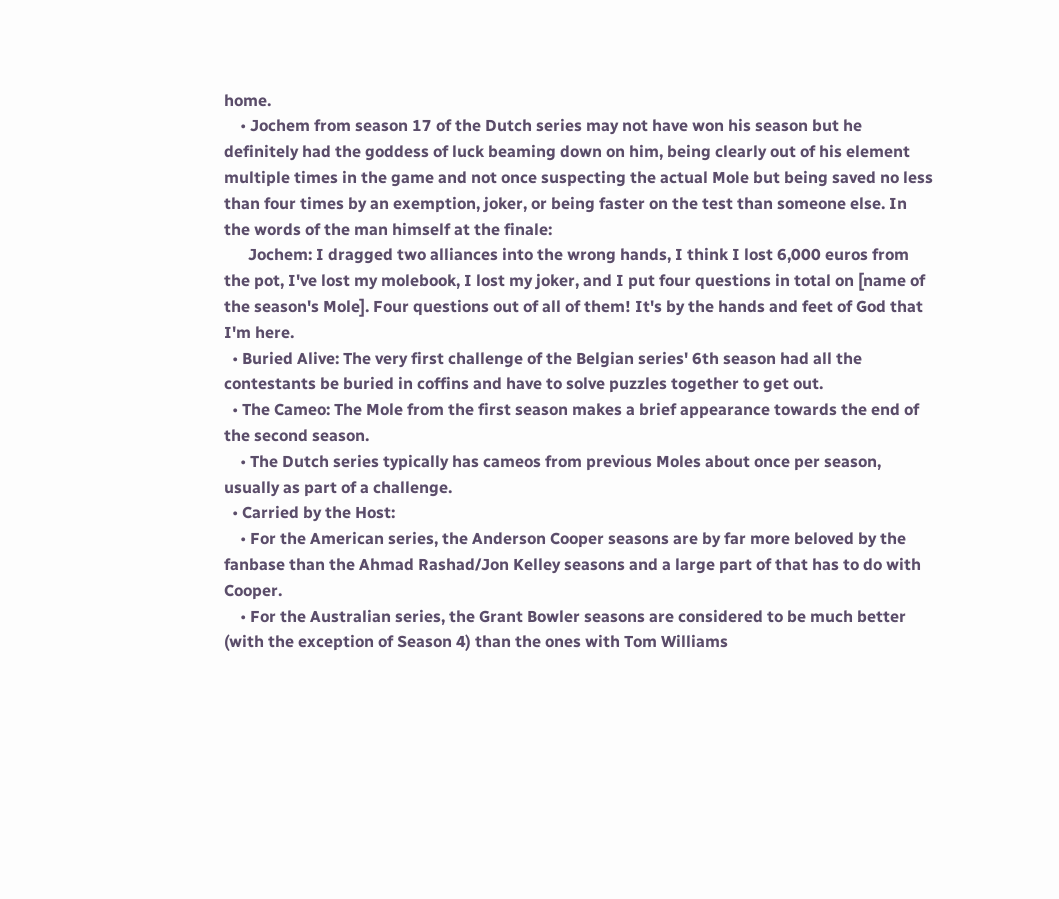home.
    • Jochem from season 17 of the Dutch series may not have won his season but he definitely had the goddess of luck beaming down on him, being clearly out of his element multiple times in the game and not once suspecting the actual Mole but being saved no less than four times by an exemption, joker, or being faster on the test than someone else. In the words of the man himself at the finale:
      Jochem: I dragged two alliances into the wrong hands, I think I lost 6,000 euros from the pot, I've lost my molebook, I lost my joker, and I put four questions in total on [name of the season's Mole]. Four questions out of all of them! It's by the hands and feet of God that I'm here.
  • Buried Alive: The very first challenge of the Belgian series' 6th season had all the contestants be buried in coffins and have to solve puzzles together to get out.
  • The Cameo: The Mole from the first season makes a brief appearance towards the end of the second season.
    • The Dutch series typically has cameos from previous Moles about once per season, usually as part of a challenge.
  • Carried by the Host:
    • For the American series, the Anderson Cooper seasons are by far more beloved by the fanbase than the Ahmad Rashad/Jon Kelley seasons and a large part of that has to do with Cooper.
    • For the Australian series, the Grant Bowler seasons are considered to be much better (with the exception of Season 4) than the ones with Tom Williams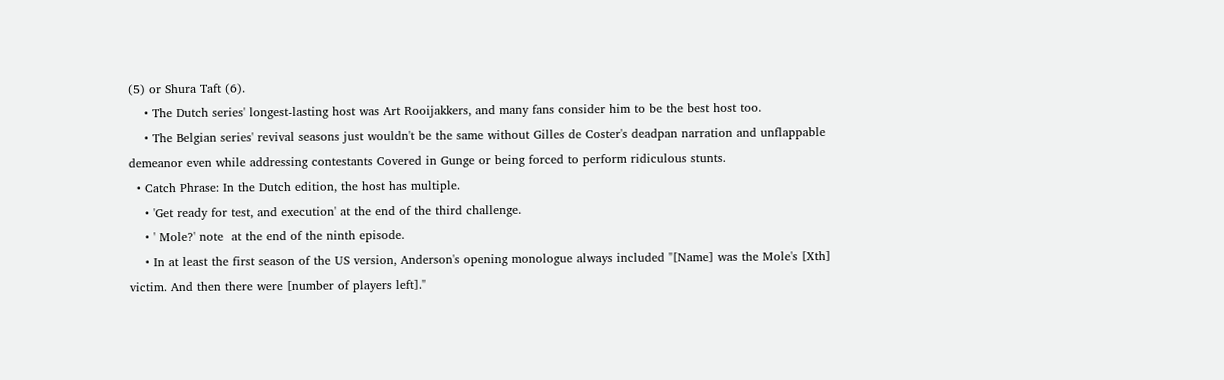(5) or Shura Taft (6).
    • The Dutch series' longest-lasting host was Art Rooijakkers, and many fans consider him to be the best host too.
    • The Belgian series' revival seasons just wouldn't be the same without Gilles de Coster's deadpan narration and unflappable demeanor even while addressing contestants Covered in Gunge or being forced to perform ridiculous stunts.
  • Catch Phrase: In the Dutch edition, the host has multiple.
    • 'Get ready for test, and execution' at the end of the third challenge.
    • ' Mole?' note  at the end of the ninth episode.
    • In at least the first season of the US version, Anderson's opening monologue always included "[Name] was the Mole's [Xth] victim. And then there were [number of players left]."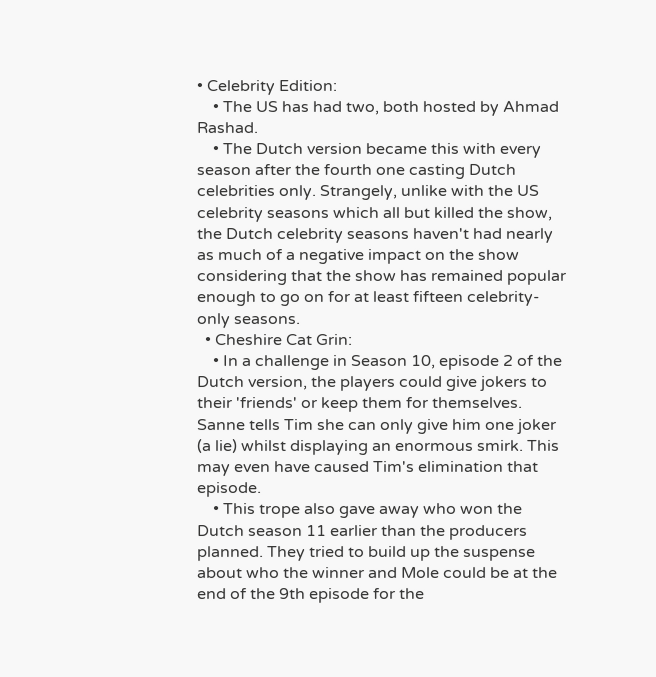• Celebrity Edition:
    • The US has had two, both hosted by Ahmad Rashad.
    • The Dutch version became this with every season after the fourth one casting Dutch celebrities only. Strangely, unlike with the US celebrity seasons which all but killed the show, the Dutch celebrity seasons haven't had nearly as much of a negative impact on the show considering that the show has remained popular enough to go on for at least fifteen celebrity-only seasons.
  • Cheshire Cat Grin:
    • In a challenge in Season 10, episode 2 of the Dutch version, the players could give jokers to their 'friends' or keep them for themselves. Sanne tells Tim she can only give him one joker (a lie) whilst displaying an enormous smirk. This may even have caused Tim's elimination that episode.
    • This trope also gave away who won the Dutch season 11 earlier than the producers planned. They tried to build up the suspense about who the winner and Mole could be at the end of the 9th episode for the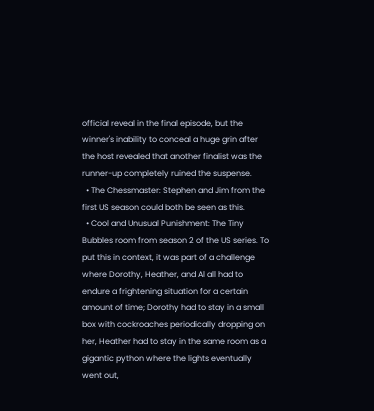official reveal in the final episode, but the winner's inability to conceal a huge grin after the host revealed that another finalist was the runner-up completely ruined the suspense.
  • The Chessmaster: Stephen and Jim from the first US season could both be seen as this.
  • Cool and Unusual Punishment: The Tiny Bubbles room from season 2 of the US series. To put this in context, it was part of a challenge where Dorothy, Heather, and Al all had to endure a frightening situation for a certain amount of time; Dorothy had to stay in a small box with cockroaches periodically dropping on her, Heather had to stay in the same room as a gigantic python where the lights eventually went out,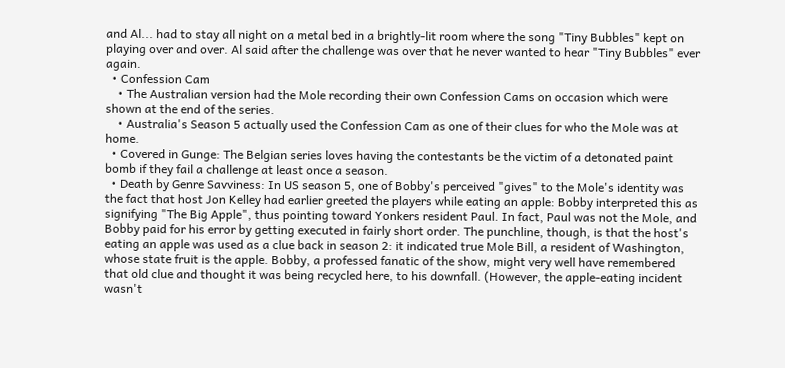and Al... had to stay all night on a metal bed in a brightly-lit room where the song "Tiny Bubbles" kept on playing over and over. Al said after the challenge was over that he never wanted to hear "Tiny Bubbles" ever again.
  • Confession Cam
    • The Australian version had the Mole recording their own Confession Cams on occasion which were shown at the end of the series.
    • Australia's Season 5 actually used the Confession Cam as one of their clues for who the Mole was at home.
  • Covered in Gunge: The Belgian series loves having the contestants be the victim of a detonated paint bomb if they fail a challenge at least once a season.
  • Death by Genre Savviness: In US season 5, one of Bobby's perceived "gives" to the Mole's identity was the fact that host Jon Kelley had earlier greeted the players while eating an apple: Bobby interpreted this as signifying "The Big Apple", thus pointing toward Yonkers resident Paul. In fact, Paul was not the Mole, and Bobby paid for his error by getting executed in fairly short order. The punchline, though, is that the host's eating an apple was used as a clue back in season 2: it indicated true Mole Bill, a resident of Washington, whose state fruit is the apple. Bobby, a professed fanatic of the show, might very well have remembered that old clue and thought it was being recycled here, to his downfall. (However, the apple-eating incident wasn't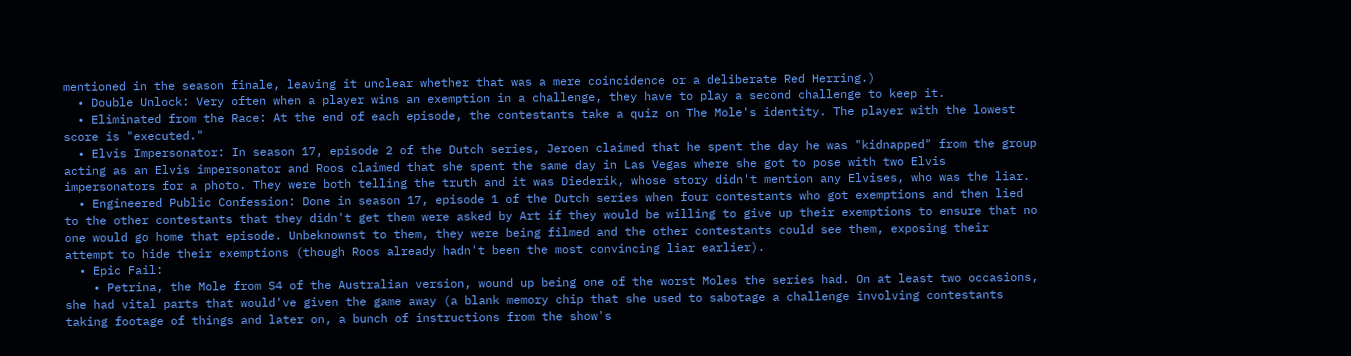mentioned in the season finale, leaving it unclear whether that was a mere coincidence or a deliberate Red Herring.)
  • Double Unlock: Very often when a player wins an exemption in a challenge, they have to play a second challenge to keep it.
  • Eliminated from the Race: At the end of each episode, the contestants take a quiz on The Mole's identity. The player with the lowest score is "executed."
  • Elvis Impersonator: In season 17, episode 2 of the Dutch series, Jeroen claimed that he spent the day he was "kidnapped" from the group acting as an Elvis impersonator and Roos claimed that she spent the same day in Las Vegas where she got to pose with two Elvis impersonators for a photo. They were both telling the truth and it was Diederik, whose story didn't mention any Elvises, who was the liar.
  • Engineered Public Confession: Done in season 17, episode 1 of the Dutch series when four contestants who got exemptions and then lied to the other contestants that they didn't get them were asked by Art if they would be willing to give up their exemptions to ensure that no one would go home that episode. Unbeknownst to them, they were being filmed and the other contestants could see them, exposing their attempt to hide their exemptions (though Roos already hadn't been the most convincing liar earlier).
  • Epic Fail:
    • Petrina, the Mole from S4 of the Australian version, wound up being one of the worst Moles the series had. On at least two occasions, she had vital parts that would've given the game away (a blank memory chip that she used to sabotage a challenge involving contestants taking footage of things and later on, a bunch of instructions from the show's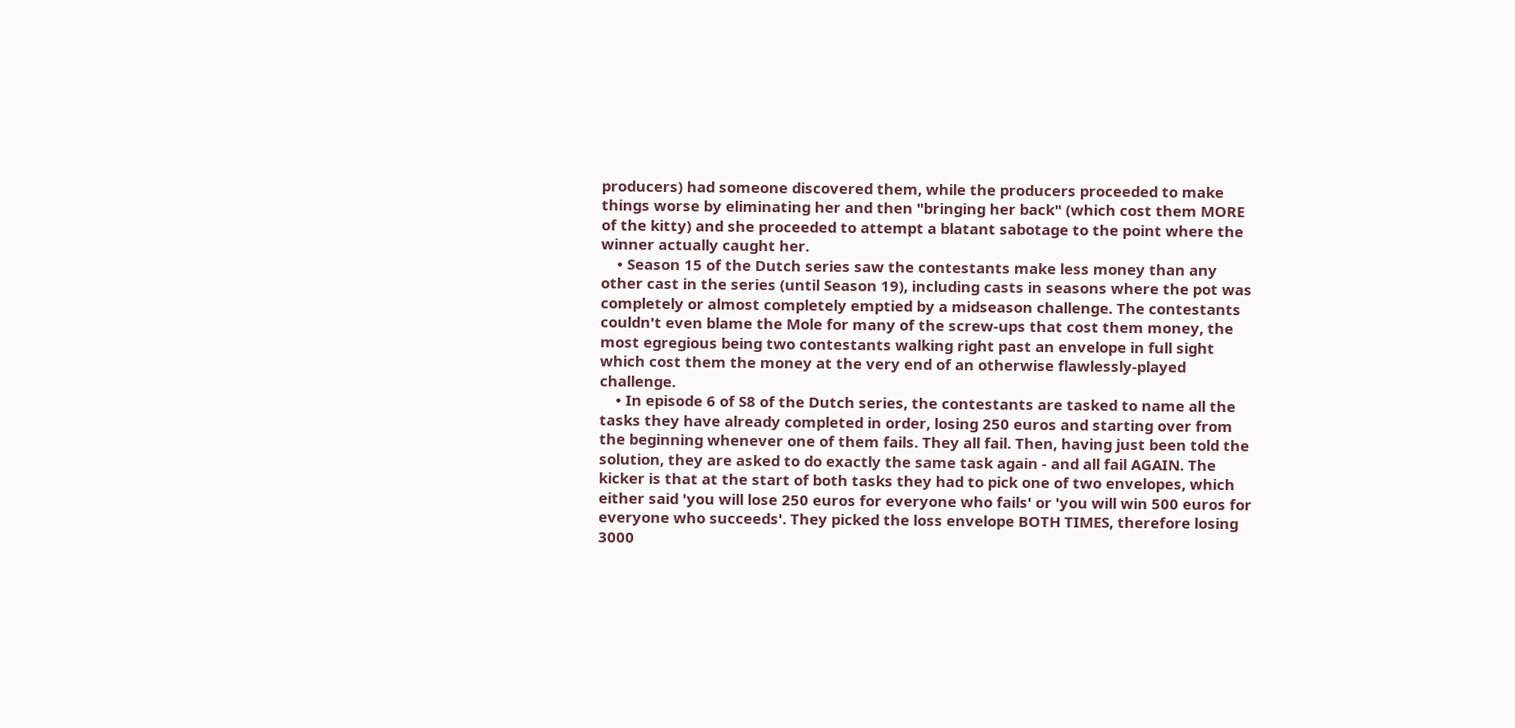producers) had someone discovered them, while the producers proceeded to make things worse by eliminating her and then "bringing her back" (which cost them MORE of the kitty) and she proceeded to attempt a blatant sabotage to the point where the winner actually caught her.
    • Season 15 of the Dutch series saw the contestants make less money than any other cast in the series (until Season 19), including casts in seasons where the pot was completely or almost completely emptied by a midseason challenge. The contestants couldn't even blame the Mole for many of the screw-ups that cost them money, the most egregious being two contestants walking right past an envelope in full sight which cost them the money at the very end of an otherwise flawlessly-played challenge.
    • In episode 6 of S8 of the Dutch series, the contestants are tasked to name all the tasks they have already completed in order, losing 250 euros and starting over from the beginning whenever one of them fails. They all fail. Then, having just been told the solution, they are asked to do exactly the same task again - and all fail AGAIN. The kicker is that at the start of both tasks they had to pick one of two envelopes, which either said 'you will lose 250 euros for everyone who fails' or 'you will win 500 euros for everyone who succeeds'. They picked the loss envelope BOTH TIMES, therefore losing 3000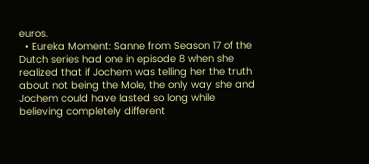euros.
  • Eureka Moment: Sanne from Season 17 of the Dutch series had one in episode 8 when she realized that if Jochem was telling her the truth about not being the Mole, the only way she and Jochem could have lasted so long while believing completely different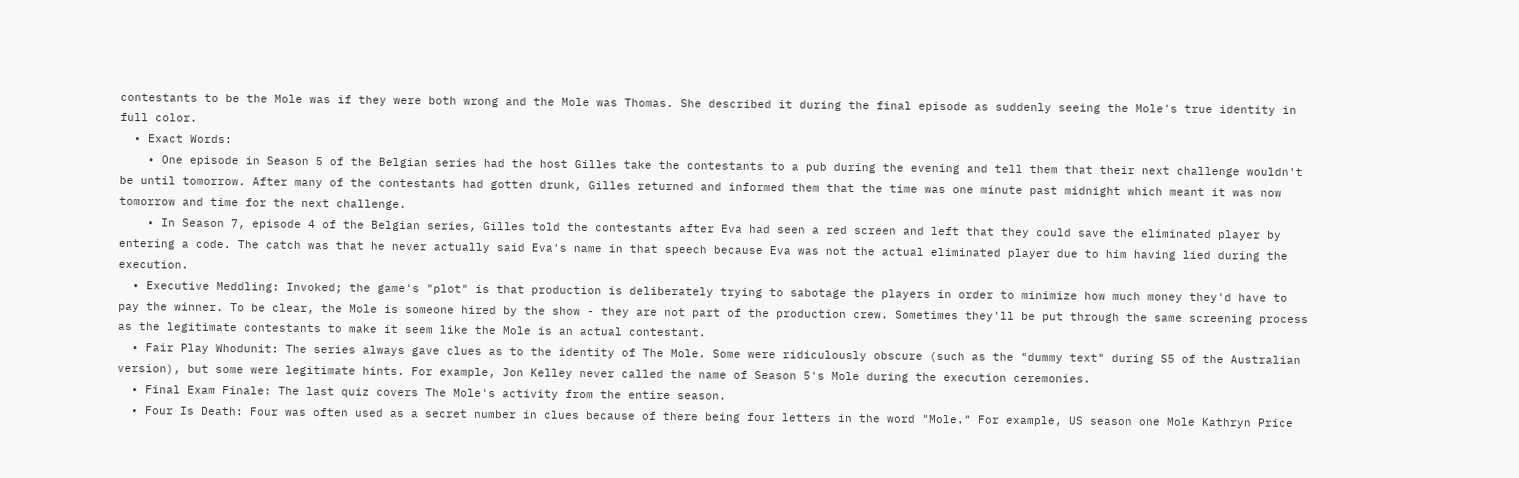contestants to be the Mole was if they were both wrong and the Mole was Thomas. She described it during the final episode as suddenly seeing the Mole's true identity in full color.
  • Exact Words:
    • One episode in Season 5 of the Belgian series had the host Gilles take the contestants to a pub during the evening and tell them that their next challenge wouldn't be until tomorrow. After many of the contestants had gotten drunk, Gilles returned and informed them that the time was one minute past midnight which meant it was now tomorrow and time for the next challenge.
    • In Season 7, episode 4 of the Belgian series, Gilles told the contestants after Eva had seen a red screen and left that they could save the eliminated player by entering a code. The catch was that he never actually said Eva's name in that speech because Eva was not the actual eliminated player due to him having lied during the execution.
  • Executive Meddling: Invoked; the game's "plot" is that production is deliberately trying to sabotage the players in order to minimize how much money they'd have to pay the winner. To be clear, the Mole is someone hired by the show - they are not part of the production crew. Sometimes they'll be put through the same screening process as the legitimate contestants to make it seem like the Mole is an actual contestant.
  • Fair Play Whodunit: The series always gave clues as to the identity of The Mole. Some were ridiculously obscure (such as the "dummy text" during S5 of the Australian version), but some were legitimate hints. For example, Jon Kelley never called the name of Season 5's Mole during the execution ceremonies.
  • Final Exam Finale: The last quiz covers The Mole's activity from the entire season.
  • Four Is Death: Four was often used as a secret number in clues because of there being four letters in the word "Mole." For example, US season one Mole Kathryn Price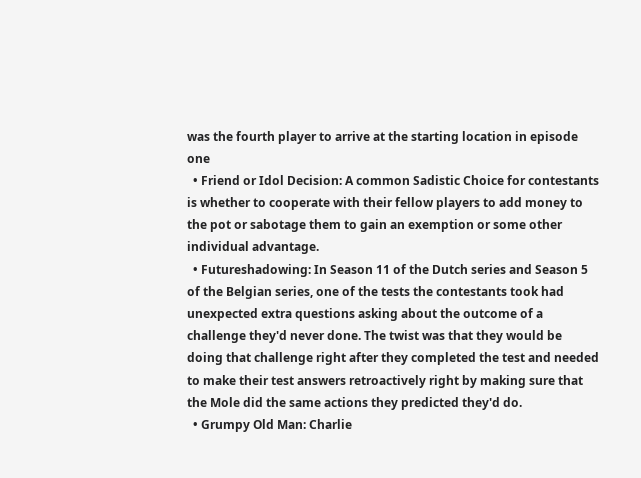was the fourth player to arrive at the starting location in episode one
  • Friend or Idol Decision: A common Sadistic Choice for contestants is whether to cooperate with their fellow players to add money to the pot or sabotage them to gain an exemption or some other individual advantage.
  • Futureshadowing: In Season 11 of the Dutch series and Season 5 of the Belgian series, one of the tests the contestants took had unexpected extra questions asking about the outcome of a challenge they'd never done. The twist was that they would be doing that challenge right after they completed the test and needed to make their test answers retroactively right by making sure that the Mole did the same actions they predicted they'd do.
  • Grumpy Old Man: Charlie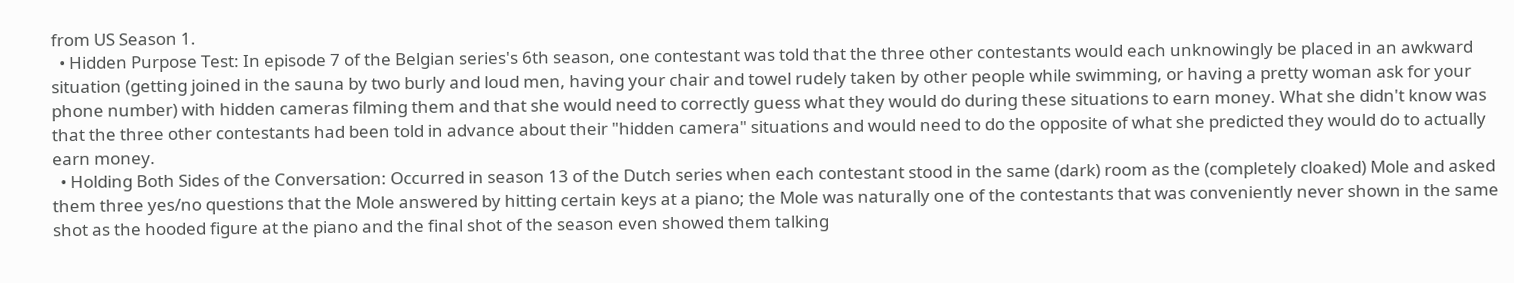from US Season 1.
  • Hidden Purpose Test: In episode 7 of the Belgian series's 6th season, one contestant was told that the three other contestants would each unknowingly be placed in an awkward situation (getting joined in the sauna by two burly and loud men, having your chair and towel rudely taken by other people while swimming, or having a pretty woman ask for your phone number) with hidden cameras filming them and that she would need to correctly guess what they would do during these situations to earn money. What she didn't know was that the three other contestants had been told in advance about their "hidden camera" situations and would need to do the opposite of what she predicted they would do to actually earn money.
  • Holding Both Sides of the Conversation: Occurred in season 13 of the Dutch series when each contestant stood in the same (dark) room as the (completely cloaked) Mole and asked them three yes/no questions that the Mole answered by hitting certain keys at a piano; the Mole was naturally one of the contestants that was conveniently never shown in the same shot as the hooded figure at the piano and the final shot of the season even showed them talking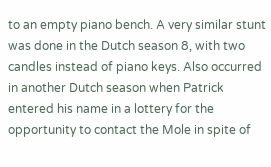to an empty piano bench. A very similar stunt was done in the Dutch season 8, with two candles instead of piano keys. Also occurred in another Dutch season when Patrick entered his name in a lottery for the opportunity to contact the Mole in spite of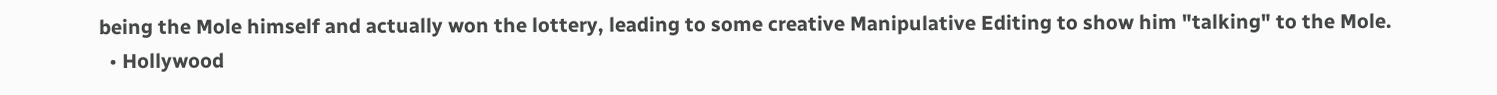being the Mole himself and actually won the lottery, leading to some creative Manipulative Editing to show him "talking" to the Mole.
  • Hollywood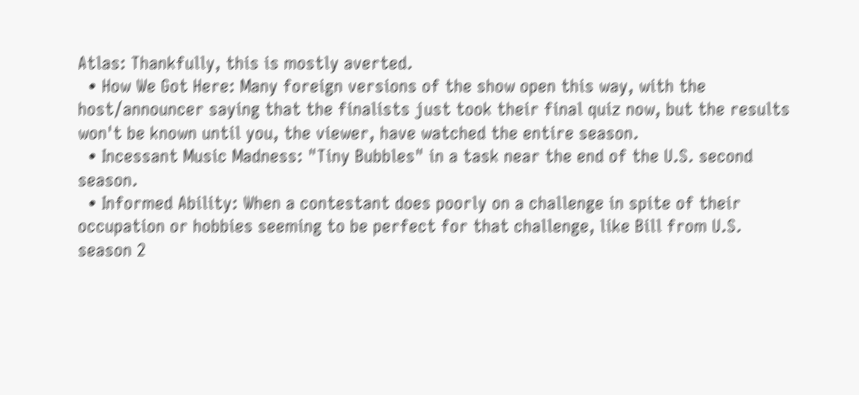Atlas: Thankfully, this is mostly averted.
  • How We Got Here: Many foreign versions of the show open this way, with the host/announcer saying that the finalists just took their final quiz now, but the results won't be known until you, the viewer, have watched the entire season.
  • Incessant Music Madness: "Tiny Bubbles" in a task near the end of the U.S. second season.
  • Informed Ability: When a contestant does poorly on a challenge in spite of their occupation or hobbies seeming to be perfect for that challenge, like Bill from U.S. season 2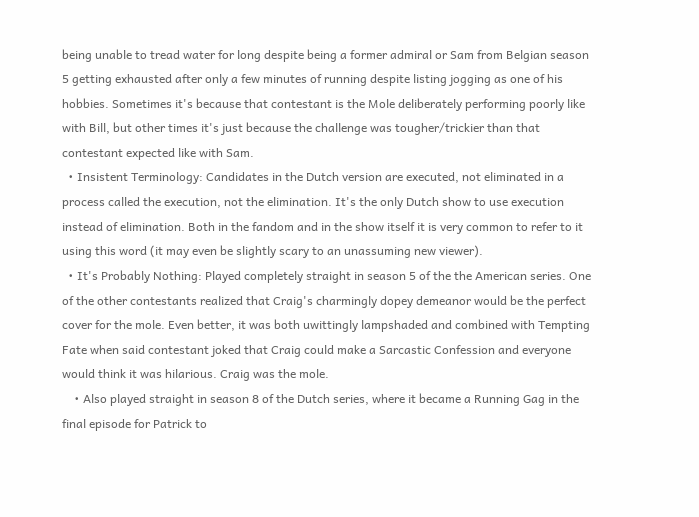being unable to tread water for long despite being a former admiral or Sam from Belgian season 5 getting exhausted after only a few minutes of running despite listing jogging as one of his hobbies. Sometimes it's because that contestant is the Mole deliberately performing poorly like with Bill, but other times it's just because the challenge was tougher/trickier than that contestant expected like with Sam.
  • Insistent Terminology: Candidates in the Dutch version are executed, not eliminated in a process called the execution, not the elimination. It's the only Dutch show to use execution instead of elimination. Both in the fandom and in the show itself it is very common to refer to it using this word (it may even be slightly scary to an unassuming new viewer).
  • It's Probably Nothing: Played completely straight in season 5 of the the American series. One of the other contestants realized that Craig's charmingly dopey demeanor would be the perfect cover for the mole. Even better, it was both uwittingly lampshaded and combined with Tempting Fate when said contestant joked that Craig could make a Sarcastic Confession and everyone would think it was hilarious. Craig was the mole.
    • Also played straight in season 8 of the Dutch series, where it became a Running Gag in the final episode for Patrick to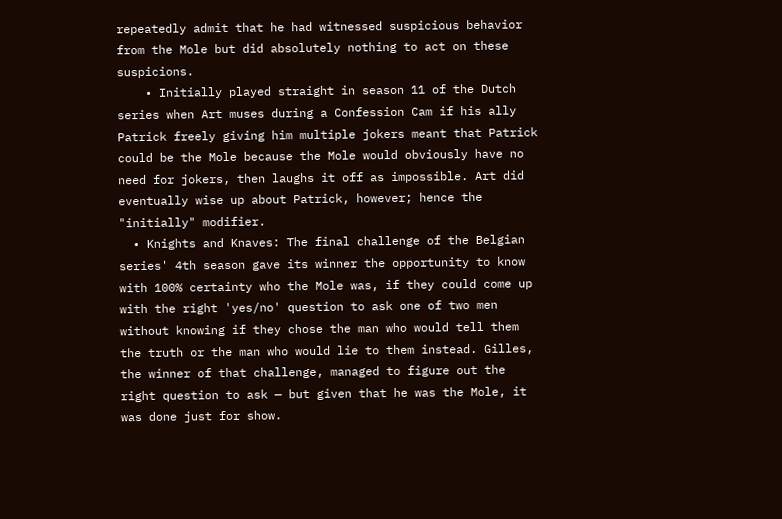repeatedly admit that he had witnessed suspicious behavior from the Mole but did absolutely nothing to act on these suspicions.
    • Initially played straight in season 11 of the Dutch series when Art muses during a Confession Cam if his ally Patrick freely giving him multiple jokers meant that Patrick could be the Mole because the Mole would obviously have no need for jokers, then laughs it off as impossible. Art did eventually wise up about Patrick, however; hence the "initially" modifier.
  • Knights and Knaves: The final challenge of the Belgian series' 4th season gave its winner the opportunity to know with 100% certainty who the Mole was, if they could come up with the right 'yes/no' question to ask one of two men without knowing if they chose the man who would tell them the truth or the man who would lie to them instead. Gilles, the winner of that challenge, managed to figure out the right question to ask — but given that he was the Mole, it was done just for show.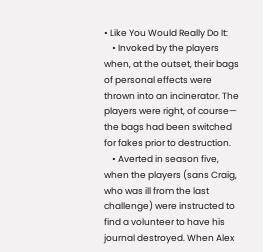• Like You Would Really Do It:
    • Invoked by the players when, at the outset, their bags of personal effects were thrown into an incinerator. The players were right, of course— the bags had been switched for fakes prior to destruction.
    • Averted in season five, when the players (sans Craig, who was ill from the last challenge) were instructed to find a volunteer to have his journal destroyed. When Alex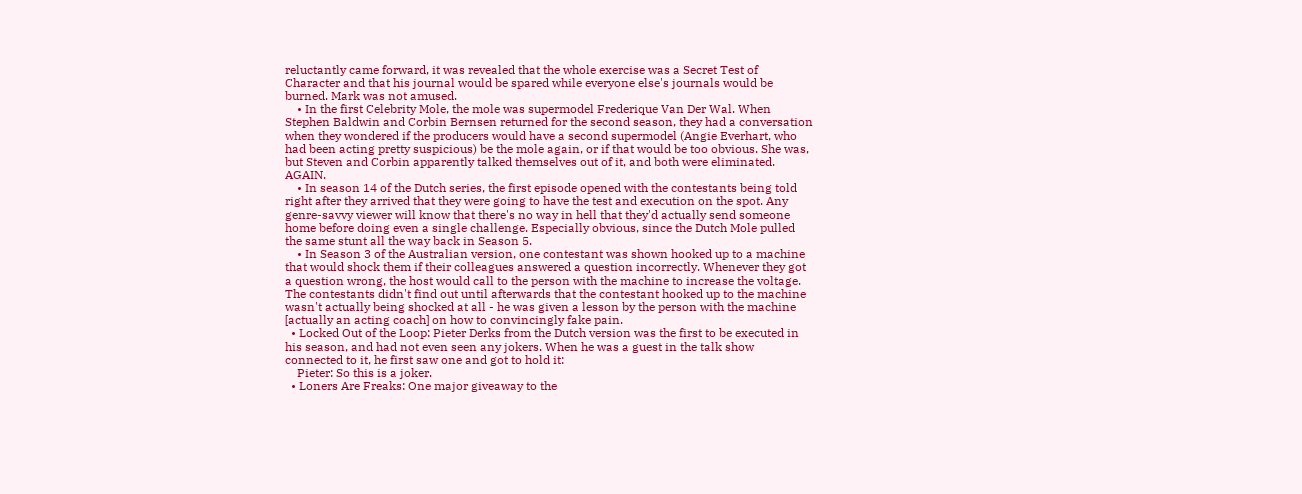reluctantly came forward, it was revealed that the whole exercise was a Secret Test of Character and that his journal would be spared while everyone else's journals would be burned. Mark was not amused.
    • In the first Celebrity Mole, the mole was supermodel Frederique Van Der Wal. When Stephen Baldwin and Corbin Bernsen returned for the second season, they had a conversation when they wondered if the producers would have a second supermodel (Angie Everhart, who had been acting pretty suspicious) be the mole again, or if that would be too obvious. She was, but Steven and Corbin apparently talked themselves out of it, and both were eliminated. AGAIN.
    • In season 14 of the Dutch series, the first episode opened with the contestants being told right after they arrived that they were going to have the test and execution on the spot. Any genre-savvy viewer will know that there's no way in hell that they'd actually send someone home before doing even a single challenge. Especially obvious, since the Dutch Mole pulled the same stunt all the way back in Season 5.
    • In Season 3 of the Australian version, one contestant was shown hooked up to a machine that would shock them if their colleagues answered a question incorrectly. Whenever they got a question wrong, the host would call to the person with the machine to increase the voltage. The contestants didn't find out until afterwards that the contestant hooked up to the machine wasn't actually being shocked at all - he was given a lesson by the person with the machine [actually an acting coach] on how to convincingly fake pain.
  • Locked Out of the Loop: Pieter Derks from the Dutch version was the first to be executed in his season, and had not even seen any jokers. When he was a guest in the talk show connected to it, he first saw one and got to hold it:
    Pieter: So this is a joker.
  • Loners Are Freaks: One major giveaway to the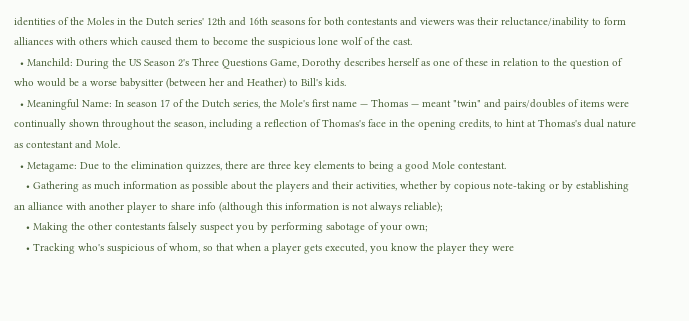identities of the Moles in the Dutch series' 12th and 16th seasons for both contestants and viewers was their reluctance/inability to form alliances with others which caused them to become the suspicious lone wolf of the cast.
  • Manchild: During the US Season 2's Three Questions Game, Dorothy describes herself as one of these in relation to the question of who would be a worse babysitter (between her and Heather) to Bill's kids.
  • Meaningful Name: In season 17 of the Dutch series, the Mole's first name — Thomas — meant "twin" and pairs/doubles of items were continually shown throughout the season, including a reflection of Thomas's face in the opening credits, to hint at Thomas's dual nature as contestant and Mole.
  • Metagame: Due to the elimination quizzes, there are three key elements to being a good Mole contestant.
    • Gathering as much information as possible about the players and their activities, whether by copious note-taking or by establishing an alliance with another player to share info (although this information is not always reliable);
    • Making the other contestants falsely suspect you by performing sabotage of your own;
    • Tracking who's suspicious of whom, so that when a player gets executed, you know the player they were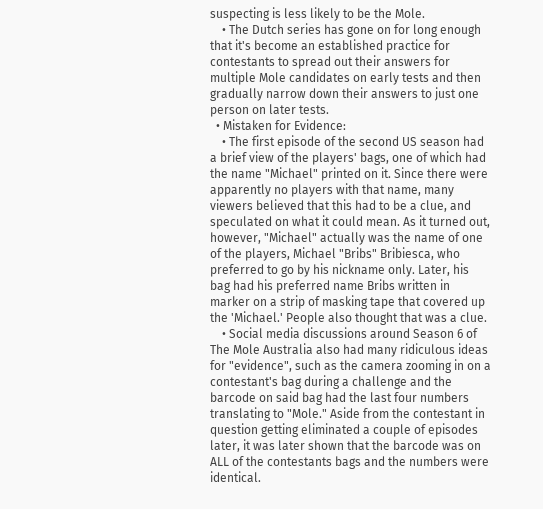suspecting is less likely to be the Mole.
    • The Dutch series has gone on for long enough that it's become an established practice for contestants to spread out their answers for multiple Mole candidates on early tests and then gradually narrow down their answers to just one person on later tests.
  • Mistaken for Evidence:
    • The first episode of the second US season had a brief view of the players' bags, one of which had the name "Michael" printed on it. Since there were apparently no players with that name, many viewers believed that this had to be a clue, and speculated on what it could mean. As it turned out, however, "Michael" actually was the name of one of the players, Michael "Bribs" Bribiesca, who preferred to go by his nickname only. Later, his bag had his preferred name Bribs written in marker on a strip of masking tape that covered up the 'Michael.' People also thought that was a clue.
    • Social media discussions around Season 6 of The Mole Australia also had many ridiculous ideas for "evidence", such as the camera zooming in on a contestant's bag during a challenge and the barcode on said bag had the last four numbers translating to "Mole." Aside from the contestant in question getting eliminated a couple of episodes later, it was later shown that the barcode was on ALL of the contestants bags and the numbers were identical.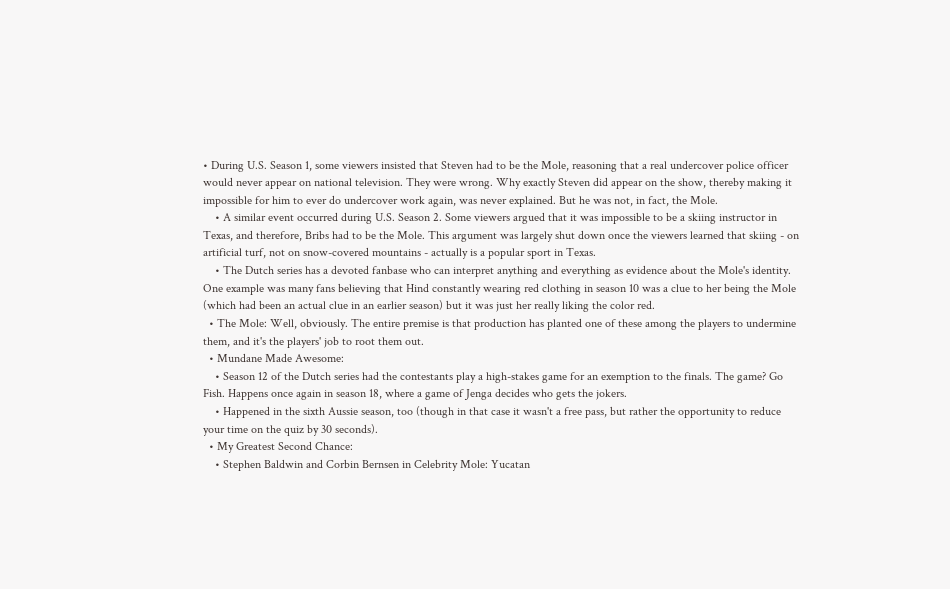• During U.S. Season 1, some viewers insisted that Steven had to be the Mole, reasoning that a real undercover police officer would never appear on national television. They were wrong. Why exactly Steven did appear on the show, thereby making it impossible for him to ever do undercover work again, was never explained. But he was not, in fact, the Mole.
    • A similar event occurred during U.S. Season 2. Some viewers argued that it was impossible to be a skiing instructor in Texas, and therefore, Bribs had to be the Mole. This argument was largely shut down once the viewers learned that skiing - on artificial turf, not on snow-covered mountains - actually is a popular sport in Texas.
    • The Dutch series has a devoted fanbase who can interpret anything and everything as evidence about the Mole's identity. One example was many fans believing that Hind constantly wearing red clothing in season 10 was a clue to her being the Mole (which had been an actual clue in an earlier season) but it was just her really liking the color red.
  • The Mole: Well, obviously. The entire premise is that production has planted one of these among the players to undermine them, and it's the players' job to root them out.
  • Mundane Made Awesome:
    • Season 12 of the Dutch series had the contestants play a high-stakes game for an exemption to the finals. The game? Go Fish. Happens once again in season 18, where a game of Jenga decides who gets the jokers.
    • Happened in the sixth Aussie season, too (though in that case it wasn't a free pass, but rather the opportunity to reduce your time on the quiz by 30 seconds).
  • My Greatest Second Chance:
    • Stephen Baldwin and Corbin Bernsen in Celebrity Mole: Yucatan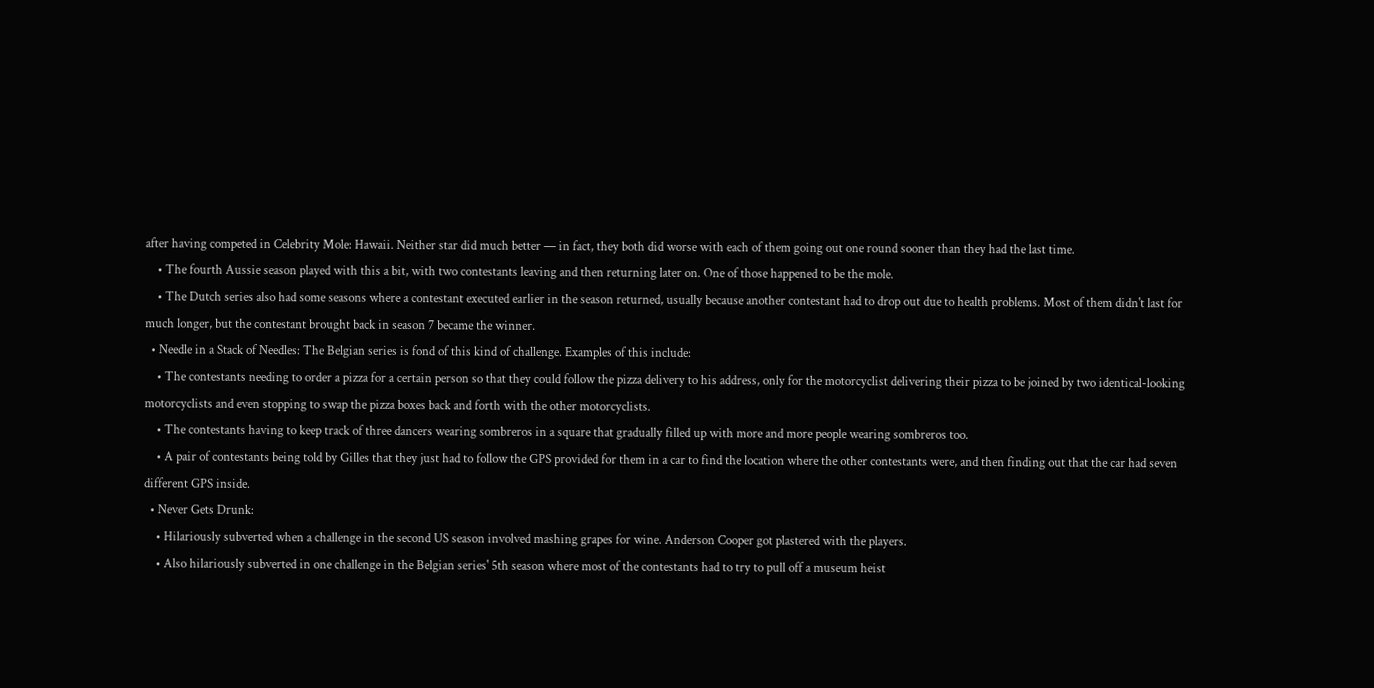after having competed in Celebrity Mole: Hawaii. Neither star did much better — in fact, they both did worse with each of them going out one round sooner than they had the last time.
    • The fourth Aussie season played with this a bit, with two contestants leaving and then returning later on. One of those happened to be the mole.
    • The Dutch series also had some seasons where a contestant executed earlier in the season returned, usually because another contestant had to drop out due to health problems. Most of them didn't last for much longer, but the contestant brought back in season 7 became the winner.
  • Needle in a Stack of Needles: The Belgian series is fond of this kind of challenge. Examples of this include:
    • The contestants needing to order a pizza for a certain person so that they could follow the pizza delivery to his address, only for the motorcyclist delivering their pizza to be joined by two identical-looking motorcyclists and even stopping to swap the pizza boxes back and forth with the other motorcyclists.
    • The contestants having to keep track of three dancers wearing sombreros in a square that gradually filled up with more and more people wearing sombreros too.
    • A pair of contestants being told by Gilles that they just had to follow the GPS provided for them in a car to find the location where the other contestants were, and then finding out that the car had seven different GPS inside.
  • Never Gets Drunk:
    • Hilariously subverted when a challenge in the second US season involved mashing grapes for wine. Anderson Cooper got plastered with the players.
    • Also hilariously subverted in one challenge in the Belgian series' 5th season where most of the contestants had to try to pull off a museum heist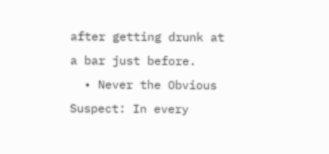after getting drunk at a bar just before.
  • Never the Obvious Suspect: In every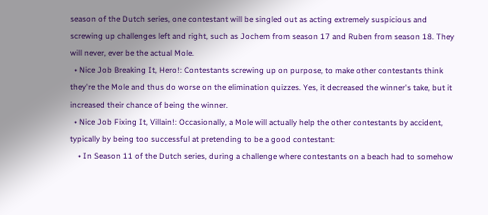season of the Dutch series, one contestant will be singled out as acting extremely suspicious and screwing up challenges left and right, such as Jochem from season 17 and Ruben from season 18. They will never, ever be the actual Mole.
  • Nice Job Breaking It, Hero!: Contestants screwing up on purpose, to make other contestants think they're the Mole and thus do worse on the elimination quizzes. Yes, it decreased the winner's take, but it increased their chance of being the winner.
  • Nice Job Fixing It, Villain!: Occasionally, a Mole will actually help the other contestants by accident, typically by being too successful at pretending to be a good contestant:
    • In Season 11 of the Dutch series, during a challenge where contestants on a beach had to somehow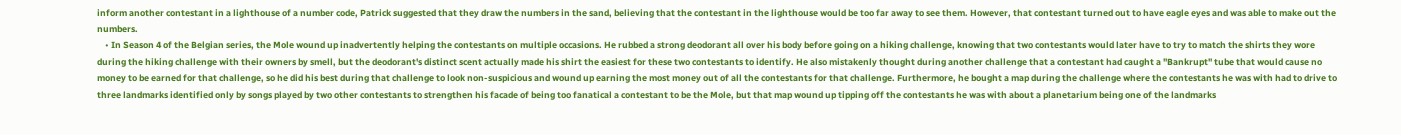inform another contestant in a lighthouse of a number code, Patrick suggested that they draw the numbers in the sand, believing that the contestant in the lighthouse would be too far away to see them. However, that contestant turned out to have eagle eyes and was able to make out the numbers.
    • In Season 4 of the Belgian series, the Mole wound up inadvertently helping the contestants on multiple occasions. He rubbed a strong deodorant all over his body before going on a hiking challenge, knowing that two contestants would later have to try to match the shirts they wore during the hiking challenge with their owners by smell, but the deodorant's distinct scent actually made his shirt the easiest for these two contestants to identify. He also mistakenly thought during another challenge that a contestant had caught a "Bankrupt" tube that would cause no money to be earned for that challenge, so he did his best during that challenge to look non-suspicious and wound up earning the most money out of all the contestants for that challenge. Furthermore, he bought a map during the challenge where the contestants he was with had to drive to three landmarks identified only by songs played by two other contestants to strengthen his facade of being too fanatical a contestant to be the Mole, but that map wound up tipping off the contestants he was with about a planetarium being one of the landmarks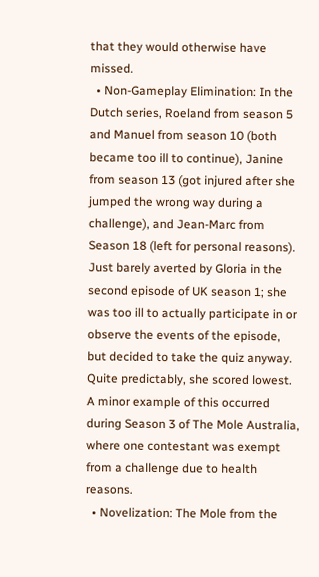that they would otherwise have missed.
  • Non-Gameplay Elimination: In the Dutch series, Roeland from season 5 and Manuel from season 10 (both became too ill to continue), Janine from season 13 (got injured after she jumped the wrong way during a challenge), and Jean-Marc from Season 18 (left for personal reasons). Just barely averted by Gloria in the second episode of UK season 1; she was too ill to actually participate in or observe the events of the episode, but decided to take the quiz anyway. Quite predictably, she scored lowest. A minor example of this occurred during Season 3 of The Mole Australia, where one contestant was exempt from a challenge due to health reasons.
  • Novelization: The Mole from the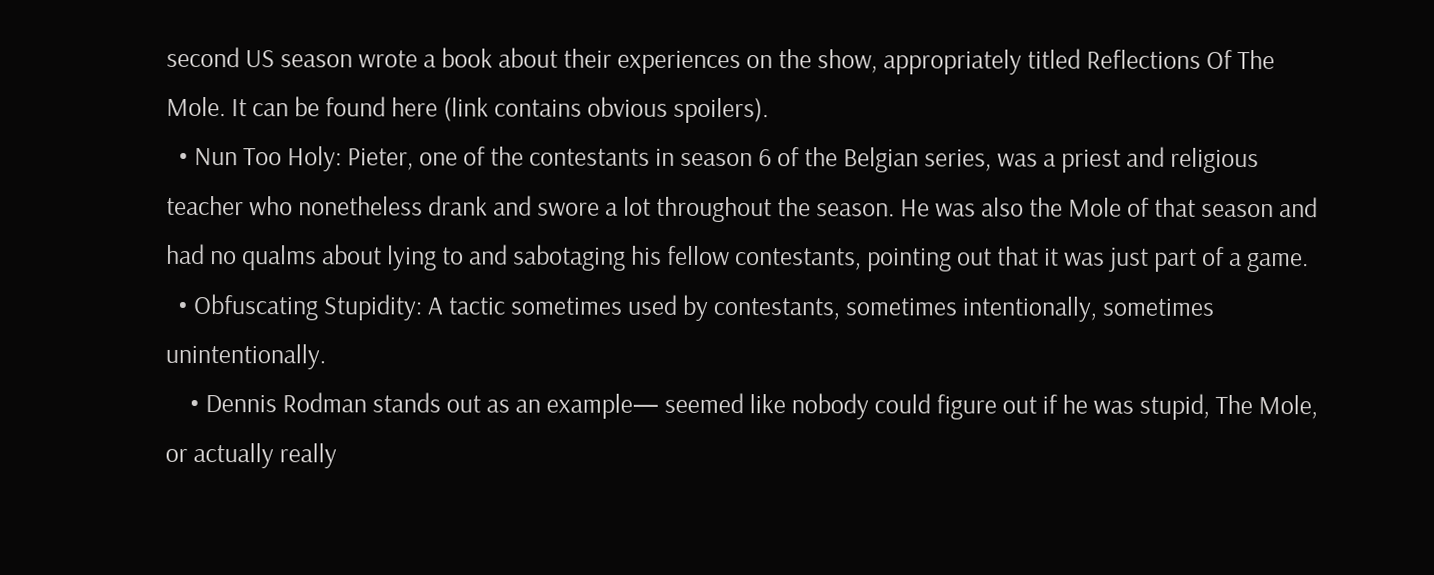second US season wrote a book about their experiences on the show, appropriately titled Reflections Of The Mole. It can be found here (link contains obvious spoilers).
  • Nun Too Holy: Pieter, one of the contestants in season 6 of the Belgian series, was a priest and religious teacher who nonetheless drank and swore a lot throughout the season. He was also the Mole of that season and had no qualms about lying to and sabotaging his fellow contestants, pointing out that it was just part of a game.
  • Obfuscating Stupidity: A tactic sometimes used by contestants, sometimes intentionally, sometimes unintentionally.
    • Dennis Rodman stands out as an example— seemed like nobody could figure out if he was stupid, The Mole, or actually really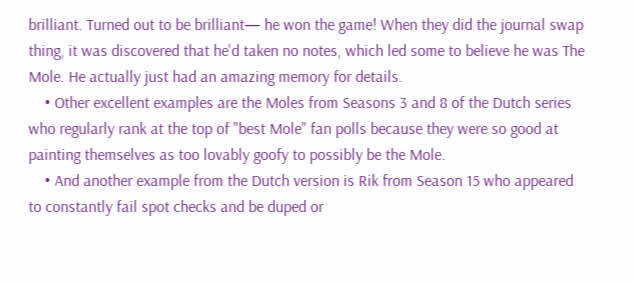brilliant. Turned out to be brilliant— he won the game! When they did the journal swap thing, it was discovered that he'd taken no notes, which led some to believe he was The Mole. He actually just had an amazing memory for details.
    • Other excellent examples are the Moles from Seasons 3 and 8 of the Dutch series who regularly rank at the top of "best Mole" fan polls because they were so good at painting themselves as too lovably goofy to possibly be the Mole.
    • And another example from the Dutch version is Rik from Season 15 who appeared to constantly fail spot checks and be duped or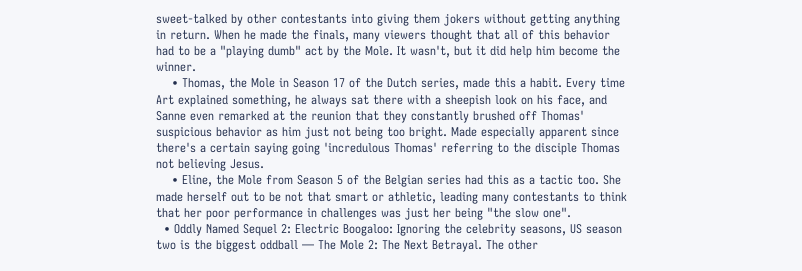sweet-talked by other contestants into giving them jokers without getting anything in return. When he made the finals, many viewers thought that all of this behavior had to be a "playing dumb" act by the Mole. It wasn't, but it did help him become the winner.
    • Thomas, the Mole in Season 17 of the Dutch series, made this a habit. Every time Art explained something, he always sat there with a sheepish look on his face, and Sanne even remarked at the reunion that they constantly brushed off Thomas' suspicious behavior as him just not being too bright. Made especially apparent since there's a certain saying going 'incredulous Thomas' referring to the disciple Thomas not believing Jesus.
    • Eline, the Mole from Season 5 of the Belgian series had this as a tactic too. She made herself out to be not that smart or athletic, leading many contestants to think that her poor performance in challenges was just her being "the slow one".
  • Oddly Named Sequel 2: Electric Boogaloo: Ignoring the celebrity seasons, US season two is the biggest oddball — The Mole 2: The Next Betrayal. The other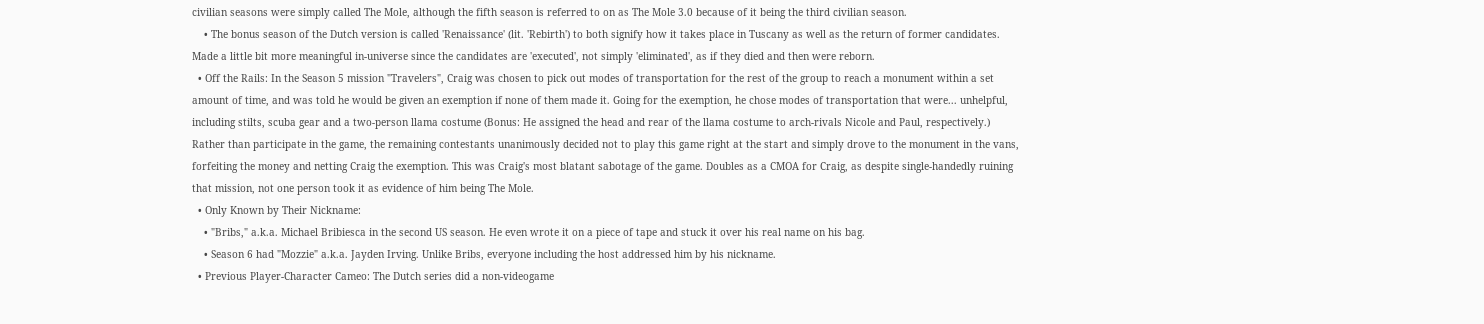civilian seasons were simply called The Mole, although the fifth season is referred to on as The Mole 3.0 because of it being the third civilian season.
    • The bonus season of the Dutch version is called 'Renaissance' (lit. 'Rebirth') to both signify how it takes place in Tuscany as well as the return of former candidates. Made a little bit more meaningful in-universe since the candidates are 'executed', not simply 'eliminated', as if they died and then were reborn.
  • Off the Rails: In the Season 5 mission "Travelers", Craig was chosen to pick out modes of transportation for the rest of the group to reach a monument within a set amount of time, and was told he would be given an exemption if none of them made it. Going for the exemption, he chose modes of transportation that were... unhelpful, including stilts, scuba gear and a two-person llama costume (Bonus: He assigned the head and rear of the llama costume to arch-rivals Nicole and Paul, respectively.) Rather than participate in the game, the remaining contestants unanimously decided not to play this game right at the start and simply drove to the monument in the vans, forfeiting the money and netting Craig the exemption. This was Craig's most blatant sabotage of the game. Doubles as a CMOA for Craig, as despite single-handedly ruining that mission, not one person took it as evidence of him being The Mole.
  • Only Known by Their Nickname:
    • "Bribs," a.k.a. Michael Bribiesca in the second US season. He even wrote it on a piece of tape and stuck it over his real name on his bag.
    • Season 6 had "Mozzie" a.k.a. Jayden Irving. Unlike Bribs, everyone including the host addressed him by his nickname.
  • Previous Player-Character Cameo: The Dutch series did a non-videogame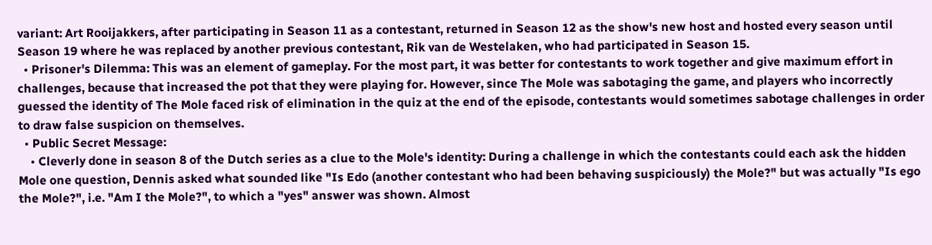variant: Art Rooijakkers, after participating in Season 11 as a contestant, returned in Season 12 as the show's new host and hosted every season until Season 19 where he was replaced by another previous contestant, Rik van de Westelaken, who had participated in Season 15.
  • Prisoner's Dilemma: This was an element of gameplay. For the most part, it was better for contestants to work together and give maximum effort in challenges, because that increased the pot that they were playing for. However, since The Mole was sabotaging the game, and players who incorrectly guessed the identity of The Mole faced risk of elimination in the quiz at the end of the episode, contestants would sometimes sabotage challenges in order to draw false suspicion on themselves.
  • Public Secret Message:
    • Cleverly done in season 8 of the Dutch series as a clue to the Mole's identity: During a challenge in which the contestants could each ask the hidden Mole one question, Dennis asked what sounded like "Is Edo (another contestant who had been behaving suspiciously) the Mole?" but was actually "Is ego the Mole?", i.e. "Am I the Mole?", to which a "yes" answer was shown. Almost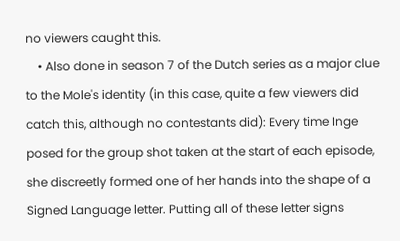no viewers caught this.
    • Also done in season 7 of the Dutch series as a major clue to the Mole's identity (in this case, quite a few viewers did catch this, although no contestants did): Every time Inge posed for the group shot taken at the start of each episode, she discreetly formed one of her hands into the shape of a Signed Language letter. Putting all of these letter signs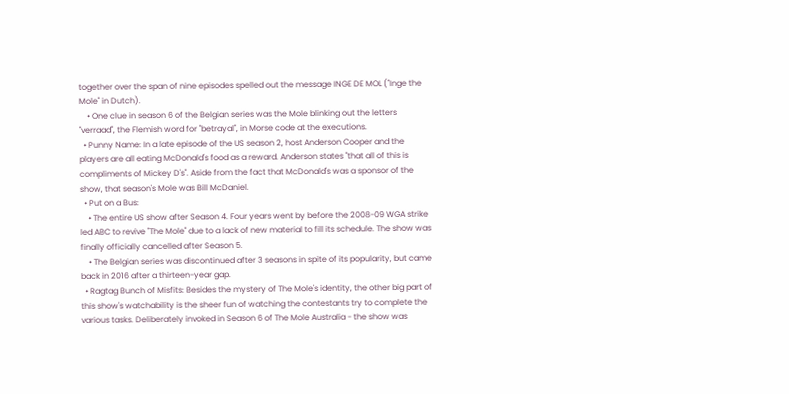together over the span of nine episodes spelled out the message INGE DE MOL ("Inge the Mole" in Dutch).
    • One clue in season 6 of the Belgian series was the Mole blinking out the letters "verraad", the Flemish word for "betrayal", in Morse code at the executions.
  • Punny Name: In a late episode of the US season 2, host Anderson Cooper and the players are all eating McDonald's food as a reward. Anderson states "that all of this is compliments of Mickey D's". Aside from the fact that McDonald's was a sponsor of the show, that season's Mole was Bill McDaniel.
  • Put on a Bus:
    • The entire US show after Season 4. Four years went by before the 2008-09 WGA strike led ABC to revive "The Mole" due to a lack of new material to fill its schedule. The show was finally officially cancelled after Season 5.
    • The Belgian series was discontinued after 3 seasons in spite of its popularity, but came back in 2016 after a thirteen-year gap.
  • Ragtag Bunch of Misfits: Besides the mystery of The Mole's identity, the other big part of this show's watchability is the sheer fun of watching the contestants try to complete the various tasks. Deliberately invoked in Season 6 of The Mole Australia - the show was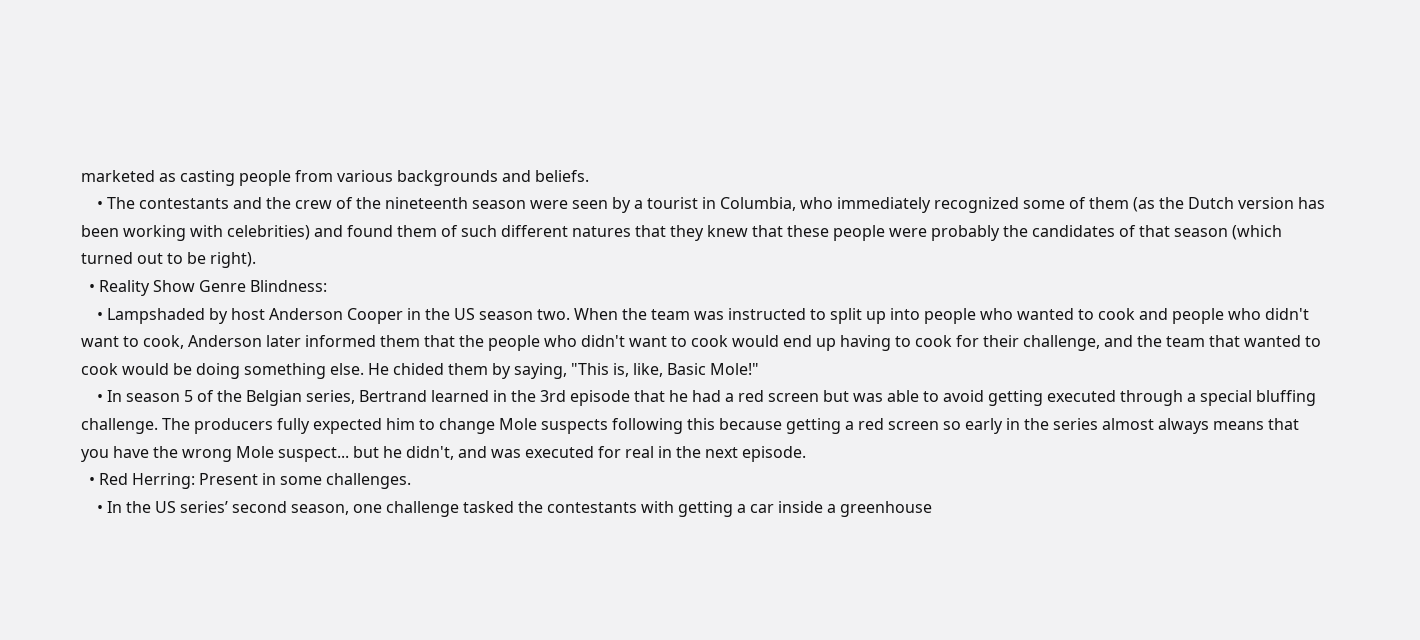marketed as casting people from various backgrounds and beliefs.
    • The contestants and the crew of the nineteenth season were seen by a tourist in Columbia, who immediately recognized some of them (as the Dutch version has been working with celebrities) and found them of such different natures that they knew that these people were probably the candidates of that season (which turned out to be right).
  • Reality Show Genre Blindness:
    • Lampshaded by host Anderson Cooper in the US season two. When the team was instructed to split up into people who wanted to cook and people who didn't want to cook, Anderson later informed them that the people who didn't want to cook would end up having to cook for their challenge, and the team that wanted to cook would be doing something else. He chided them by saying, "This is, like, Basic Mole!"
    • In season 5 of the Belgian series, Bertrand learned in the 3rd episode that he had a red screen but was able to avoid getting executed through a special bluffing challenge. The producers fully expected him to change Mole suspects following this because getting a red screen so early in the series almost always means that you have the wrong Mole suspect... but he didn't, and was executed for real in the next episode.
  • Red Herring: Present in some challenges.
    • In the US series’ second season, one challenge tasked the contestants with getting a car inside a greenhouse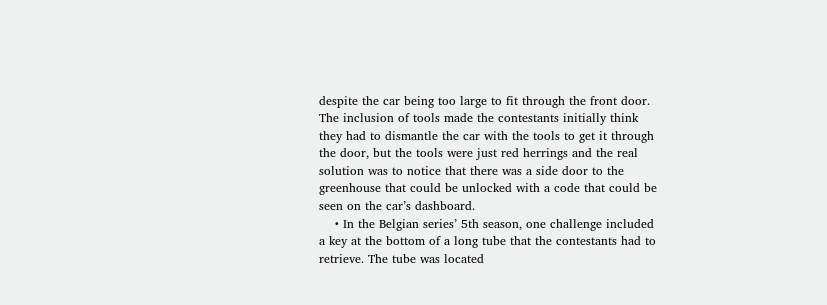despite the car being too large to fit through the front door. The inclusion of tools made the contestants initially think they had to dismantle the car with the tools to get it through the door, but the tools were just red herrings and the real solution was to notice that there was a side door to the greenhouse that could be unlocked with a code that could be seen on the car’s dashboard.
    • In the Belgian series’ 5th season, one challenge included a key at the bottom of a long tube that the contestants had to retrieve. The tube was located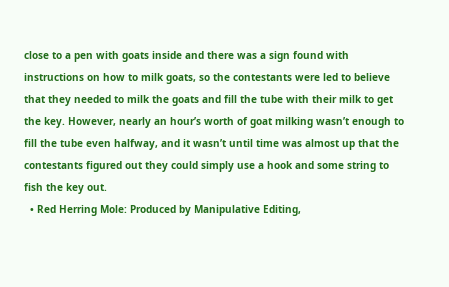close to a pen with goats inside and there was a sign found with instructions on how to milk goats, so the contestants were led to believe that they needed to milk the goats and fill the tube with their milk to get the key. However, nearly an hour’s worth of goat milking wasn’t enough to fill the tube even halfway, and it wasn’t until time was almost up that the contestants figured out they could simply use a hook and some string to fish the key out.
  • Red Herring Mole: Produced by Manipulative Editing,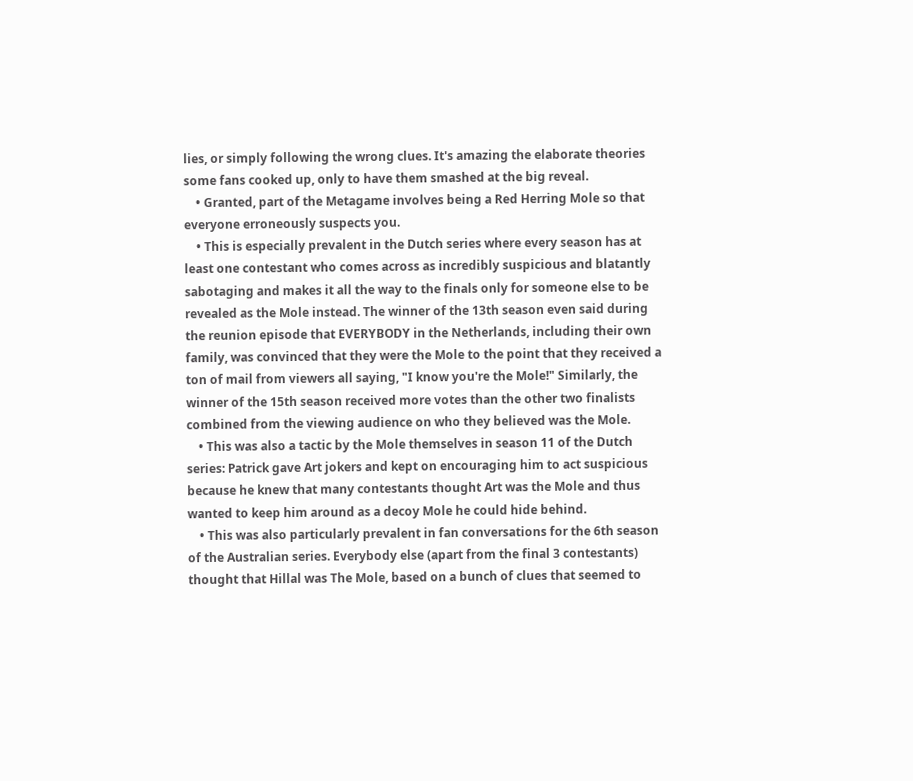lies, or simply following the wrong clues. It's amazing the elaborate theories some fans cooked up, only to have them smashed at the big reveal.
    • Granted, part of the Metagame involves being a Red Herring Mole so that everyone erroneously suspects you.
    • This is especially prevalent in the Dutch series where every season has at least one contestant who comes across as incredibly suspicious and blatantly sabotaging and makes it all the way to the finals only for someone else to be revealed as the Mole instead. The winner of the 13th season even said during the reunion episode that EVERYBODY in the Netherlands, including their own family, was convinced that they were the Mole to the point that they received a ton of mail from viewers all saying, "I know you're the Mole!" Similarly, the winner of the 15th season received more votes than the other two finalists combined from the viewing audience on who they believed was the Mole.
    • This was also a tactic by the Mole themselves in season 11 of the Dutch series: Patrick gave Art jokers and kept on encouraging him to act suspicious because he knew that many contestants thought Art was the Mole and thus wanted to keep him around as a decoy Mole he could hide behind.
    • This was also particularly prevalent in fan conversations for the 6th season of the Australian series. Everybody else (apart from the final 3 contestants) thought that Hillal was The Mole, based on a bunch of clues that seemed to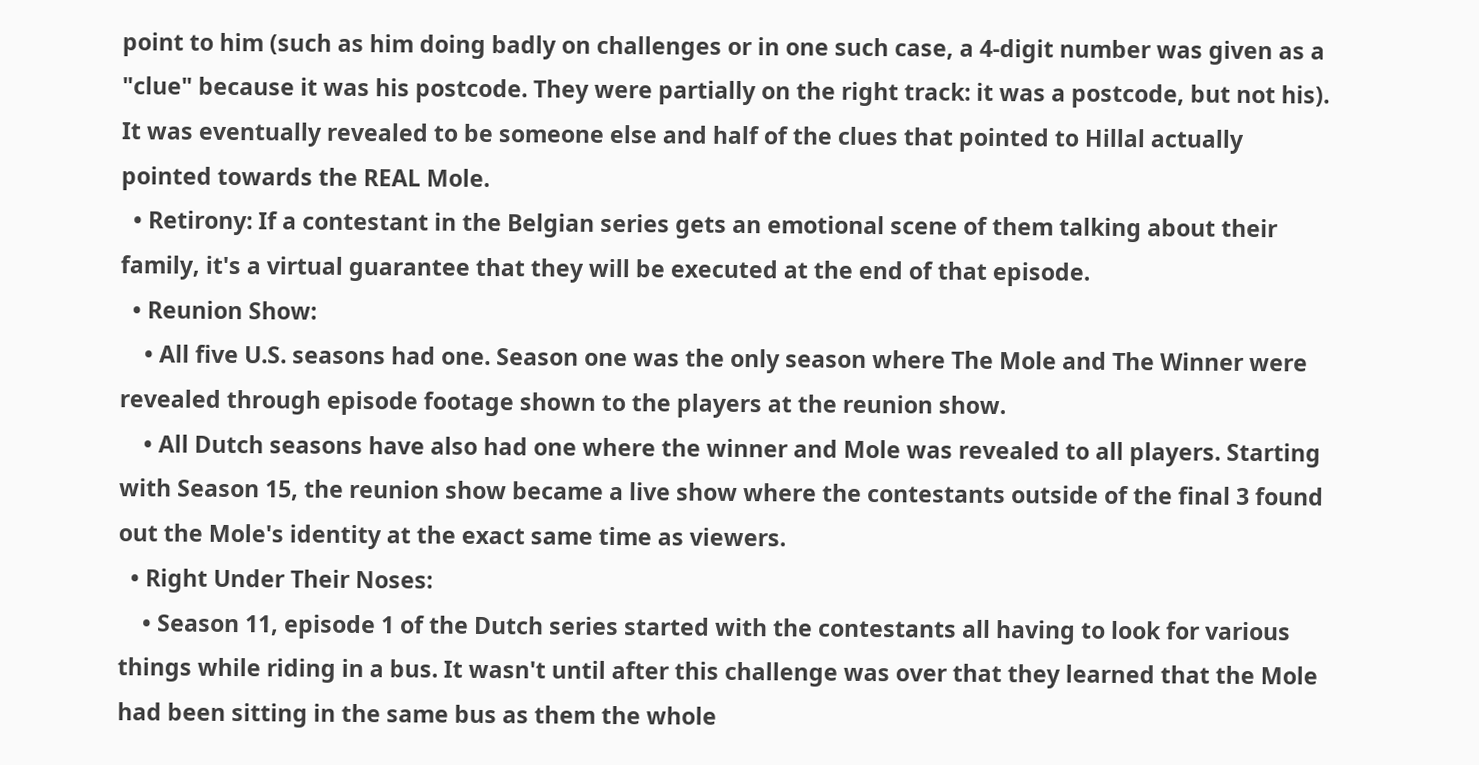point to him (such as him doing badly on challenges or in one such case, a 4-digit number was given as a "clue" because it was his postcode. They were partially on the right track: it was a postcode, but not his). It was eventually revealed to be someone else and half of the clues that pointed to Hillal actually pointed towards the REAL Mole.
  • Retirony: If a contestant in the Belgian series gets an emotional scene of them talking about their family, it's a virtual guarantee that they will be executed at the end of that episode.
  • Reunion Show:
    • All five U.S. seasons had one. Season one was the only season where The Mole and The Winner were revealed through episode footage shown to the players at the reunion show.
    • All Dutch seasons have also had one where the winner and Mole was revealed to all players. Starting with Season 15, the reunion show became a live show where the contestants outside of the final 3 found out the Mole's identity at the exact same time as viewers.
  • Right Under Their Noses:
    • Season 11, episode 1 of the Dutch series started with the contestants all having to look for various things while riding in a bus. It wasn't until after this challenge was over that they learned that the Mole had been sitting in the same bus as them the whole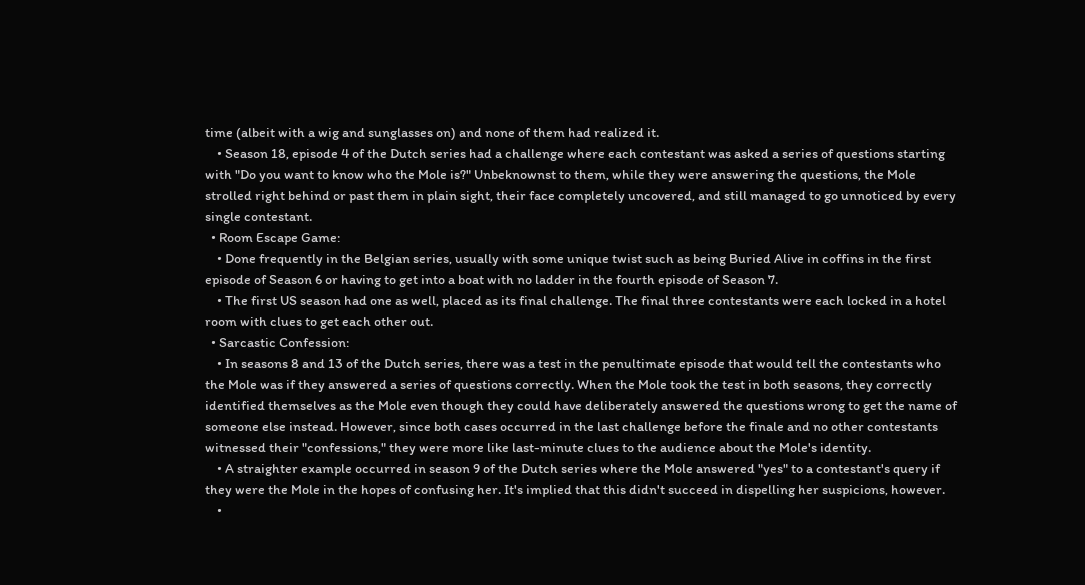time (albeit with a wig and sunglasses on) and none of them had realized it.
    • Season 18, episode 4 of the Dutch series had a challenge where each contestant was asked a series of questions starting with "Do you want to know who the Mole is?" Unbeknownst to them, while they were answering the questions, the Mole strolled right behind or past them in plain sight, their face completely uncovered, and still managed to go unnoticed by every single contestant.
  • Room Escape Game:
    • Done frequently in the Belgian series, usually with some unique twist such as being Buried Alive in coffins in the first episode of Season 6 or having to get into a boat with no ladder in the fourth episode of Season 7.
    • The first US season had one as well, placed as its final challenge. The final three contestants were each locked in a hotel room with clues to get each other out.
  • Sarcastic Confession:
    • In seasons 8 and 13 of the Dutch series, there was a test in the penultimate episode that would tell the contestants who the Mole was if they answered a series of questions correctly. When the Mole took the test in both seasons, they correctly identified themselves as the Mole even though they could have deliberately answered the questions wrong to get the name of someone else instead. However, since both cases occurred in the last challenge before the finale and no other contestants witnessed their "confessions," they were more like last-minute clues to the audience about the Mole's identity.
    • A straighter example occurred in season 9 of the Dutch series where the Mole answered "yes" to a contestant's query if they were the Mole in the hopes of confusing her. It's implied that this didn't succeed in dispelling her suspicions, however.
    •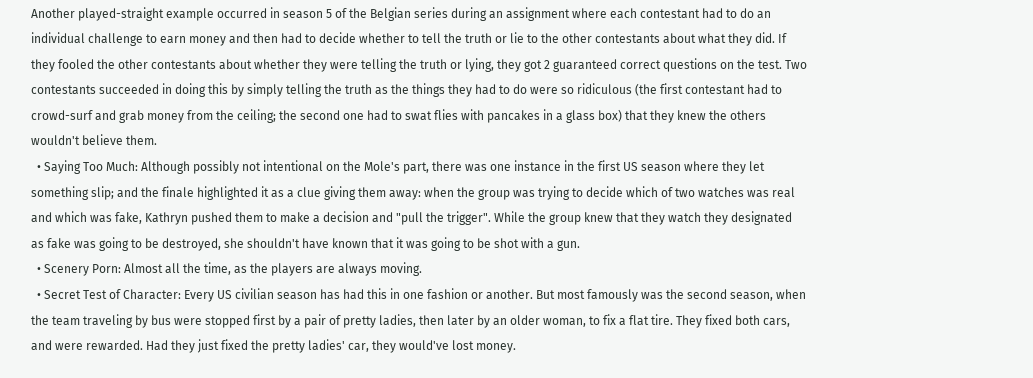Another played-straight example occurred in season 5 of the Belgian series during an assignment where each contestant had to do an individual challenge to earn money and then had to decide whether to tell the truth or lie to the other contestants about what they did. If they fooled the other contestants about whether they were telling the truth or lying, they got 2 guaranteed correct questions on the test. Two contestants succeeded in doing this by simply telling the truth as the things they had to do were so ridiculous (the first contestant had to crowd-surf and grab money from the ceiling; the second one had to swat flies with pancakes in a glass box) that they knew the others wouldn't believe them.
  • Saying Too Much: Although possibly not intentional on the Mole's part, there was one instance in the first US season where they let something slip; and the finale highlighted it as a clue giving them away: when the group was trying to decide which of two watches was real and which was fake, Kathryn pushed them to make a decision and "pull the trigger". While the group knew that they watch they designated as fake was going to be destroyed, she shouldn't have known that it was going to be shot with a gun.
  • Scenery Porn: Almost all the time, as the players are always moving.
  • Secret Test of Character: Every US civilian season has had this in one fashion or another. But most famously was the second season, when the team traveling by bus were stopped first by a pair of pretty ladies, then later by an older woman, to fix a flat tire. They fixed both cars, and were rewarded. Had they just fixed the pretty ladies' car, they would've lost money.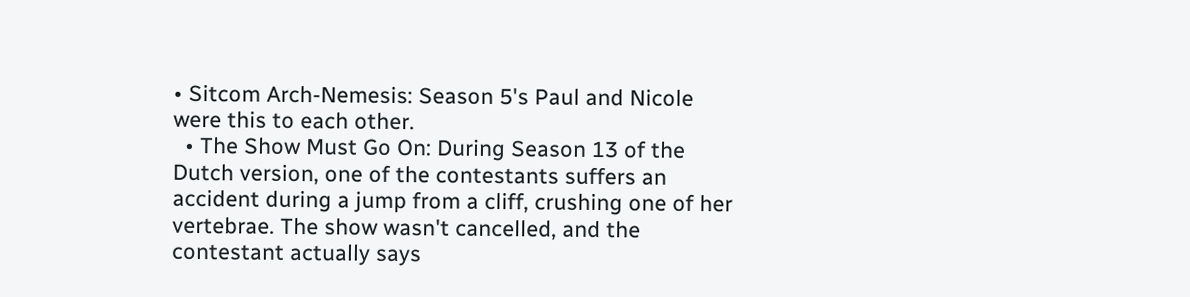• Sitcom Arch-Nemesis: Season 5's Paul and Nicole were this to each other.
  • The Show Must Go On: During Season 13 of the Dutch version, one of the contestants suffers an accident during a jump from a cliff, crushing one of her vertebrae. The show wasn't cancelled, and the contestant actually says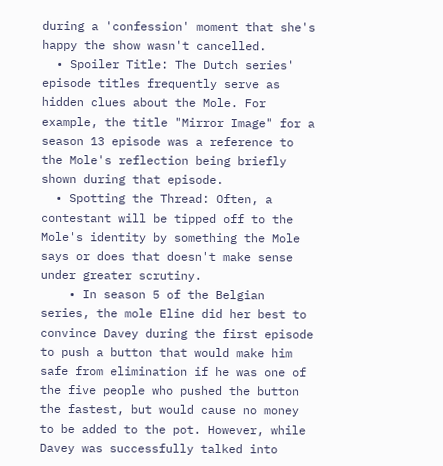during a 'confession' moment that she's happy the show wasn't cancelled.
  • Spoiler Title: The Dutch series' episode titles frequently serve as hidden clues about the Mole. For example, the title "Mirror Image" for a season 13 episode was a reference to the Mole's reflection being briefly shown during that episode.
  • Spotting the Thread: Often, a contestant will be tipped off to the Mole's identity by something the Mole says or does that doesn't make sense under greater scrutiny.
    • In season 5 of the Belgian series, the mole Eline did her best to convince Davey during the first episode to push a button that would make him safe from elimination if he was one of the five people who pushed the button the fastest, but would cause no money to be added to the pot. However, while Davey was successfully talked into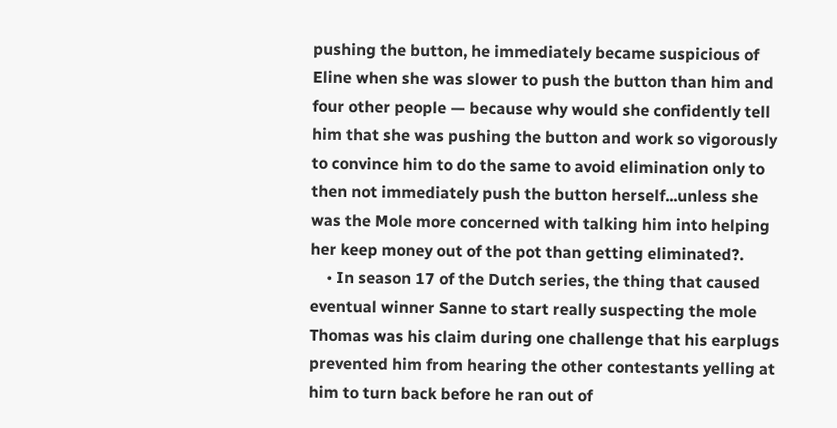pushing the button, he immediately became suspicious of Eline when she was slower to push the button than him and four other people — because why would she confidently tell him that she was pushing the button and work so vigorously to convince him to do the same to avoid elimination only to then not immediately push the button herself...unless she was the Mole more concerned with talking him into helping her keep money out of the pot than getting eliminated?.
    • In season 17 of the Dutch series, the thing that caused eventual winner Sanne to start really suspecting the mole Thomas was his claim during one challenge that his earplugs prevented him from hearing the other contestants yelling at him to turn back before he ran out of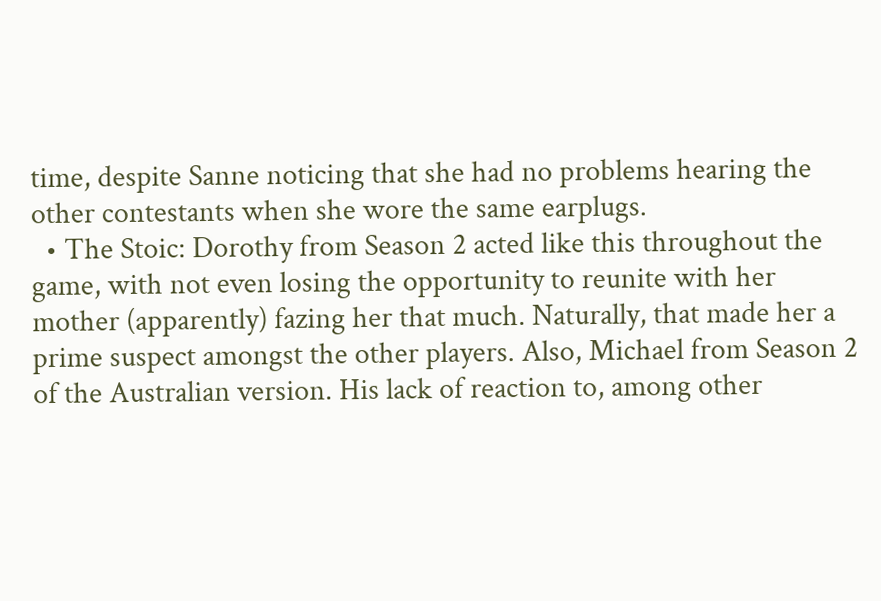time, despite Sanne noticing that she had no problems hearing the other contestants when she wore the same earplugs.
  • The Stoic: Dorothy from Season 2 acted like this throughout the game, with not even losing the opportunity to reunite with her mother (apparently) fazing her that much. Naturally, that made her a prime suspect amongst the other players. Also, Michael from Season 2 of the Australian version. His lack of reaction to, among other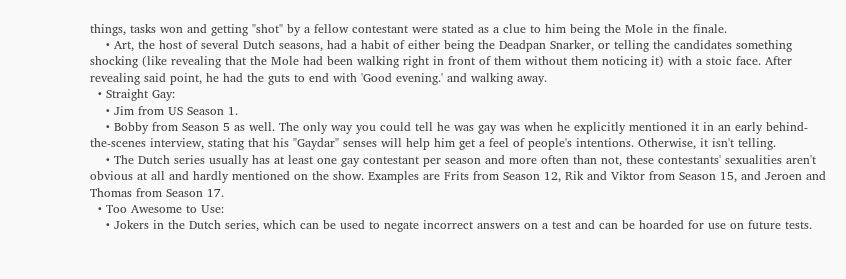things, tasks won and getting "shot" by a fellow contestant were stated as a clue to him being the Mole in the finale.
    • Art, the host of several Dutch seasons, had a habit of either being the Deadpan Snarker, or telling the candidates something shocking (like revealing that the Mole had been walking right in front of them without them noticing it) with a stoic face. After revealing said point, he had the guts to end with 'Good evening.' and walking away.
  • Straight Gay:
    • Jim from US Season 1.
    • Bobby from Season 5 as well. The only way you could tell he was gay was when he explicitly mentioned it in an early behind-the-scenes interview, stating that his "Gaydar" senses will help him get a feel of people's intentions. Otherwise, it isn't telling.
    • The Dutch series usually has at least one gay contestant per season and more often than not, these contestants' sexualities aren't obvious at all and hardly mentioned on the show. Examples are Frits from Season 12, Rik and Viktor from Season 15, and Jeroen and Thomas from Season 17.
  • Too Awesome to Use:
    • Jokers in the Dutch series, which can be used to negate incorrect answers on a test and can be hoarded for use on future tests.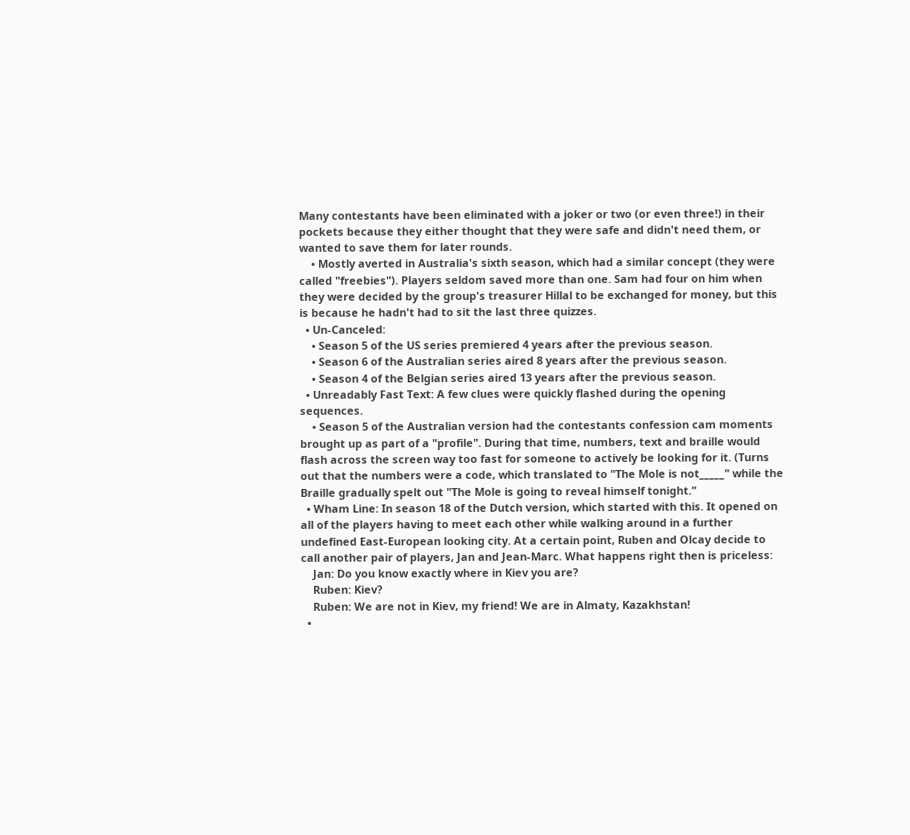Many contestants have been eliminated with a joker or two (or even three!) in their pockets because they either thought that they were safe and didn't need them, or wanted to save them for later rounds.
    • Mostly averted in Australia's sixth season, which had a similar concept (they were called "freebies"). Players seldom saved more than one. Sam had four on him when they were decided by the group's treasurer Hillal to be exchanged for money, but this is because he hadn't had to sit the last three quizzes.
  • Un-Canceled:
    • Season 5 of the US series premiered 4 years after the previous season.
    • Season 6 of the Australian series aired 8 years after the previous season.
    • Season 4 of the Belgian series aired 13 years after the previous season.
  • Unreadably Fast Text: A few clues were quickly flashed during the opening sequences.
    • Season 5 of the Australian version had the contestants confession cam moments brought up as part of a "profile". During that time, numbers, text and braille would flash across the screen way too fast for someone to actively be looking for it. (Turns out that the numbers were a code, which translated to "The Mole is not_____" while the Braille gradually spelt out "The Mole is going to reveal himself tonight."
  • Wham Line: In season 18 of the Dutch version, which started with this. It opened on all of the players having to meet each other while walking around in a further undefined East-European looking city. At a certain point, Ruben and Olcay decide to call another pair of players, Jan and Jean-Marc. What happens right then is priceless:
    Jan: Do you know exactly where in Kiev you are?
    Ruben: Kiev?
    Ruben: We are not in Kiev, my friend! We are in Almaty, Kazakhstan!
  •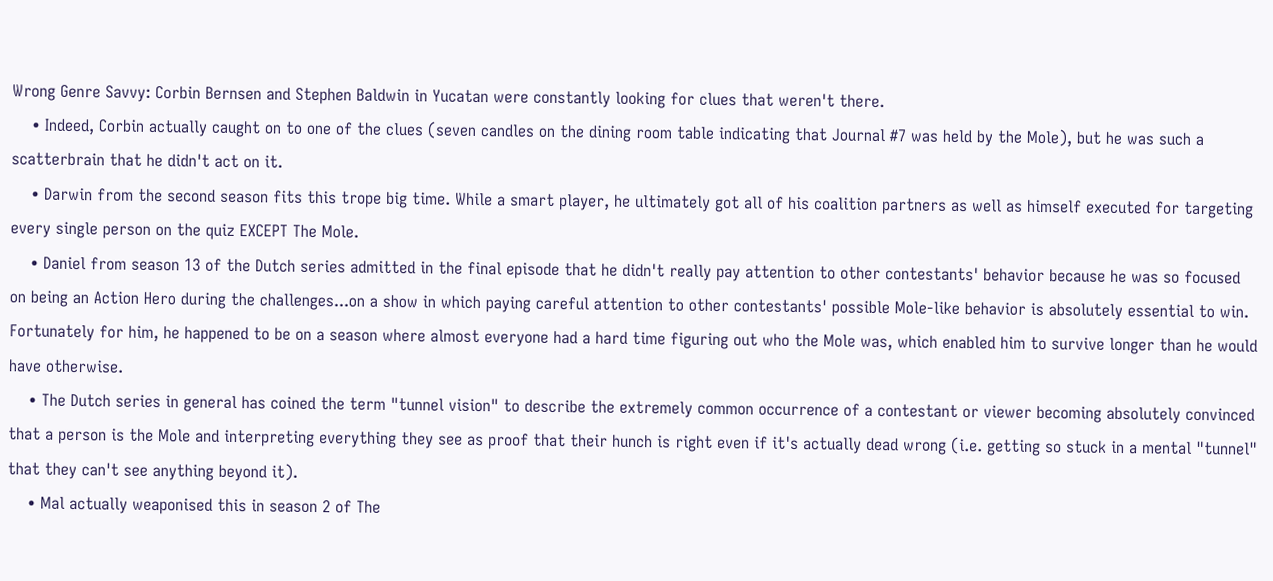Wrong Genre Savvy: Corbin Bernsen and Stephen Baldwin in Yucatan were constantly looking for clues that weren't there.
    • Indeed, Corbin actually caught on to one of the clues (seven candles on the dining room table indicating that Journal #7 was held by the Mole), but he was such a scatterbrain that he didn't act on it.
    • Darwin from the second season fits this trope big time. While a smart player, he ultimately got all of his coalition partners as well as himself executed for targeting every single person on the quiz EXCEPT The Mole.
    • Daniel from season 13 of the Dutch series admitted in the final episode that he didn't really pay attention to other contestants' behavior because he was so focused on being an Action Hero during the challenges...on a show in which paying careful attention to other contestants' possible Mole-like behavior is absolutely essential to win. Fortunately for him, he happened to be on a season where almost everyone had a hard time figuring out who the Mole was, which enabled him to survive longer than he would have otherwise.
    • The Dutch series in general has coined the term "tunnel vision" to describe the extremely common occurrence of a contestant or viewer becoming absolutely convinced that a person is the Mole and interpreting everything they see as proof that their hunch is right even if it's actually dead wrong (i.e. getting so stuck in a mental "tunnel" that they can't see anything beyond it).
    • Mal actually weaponised this in season 2 of The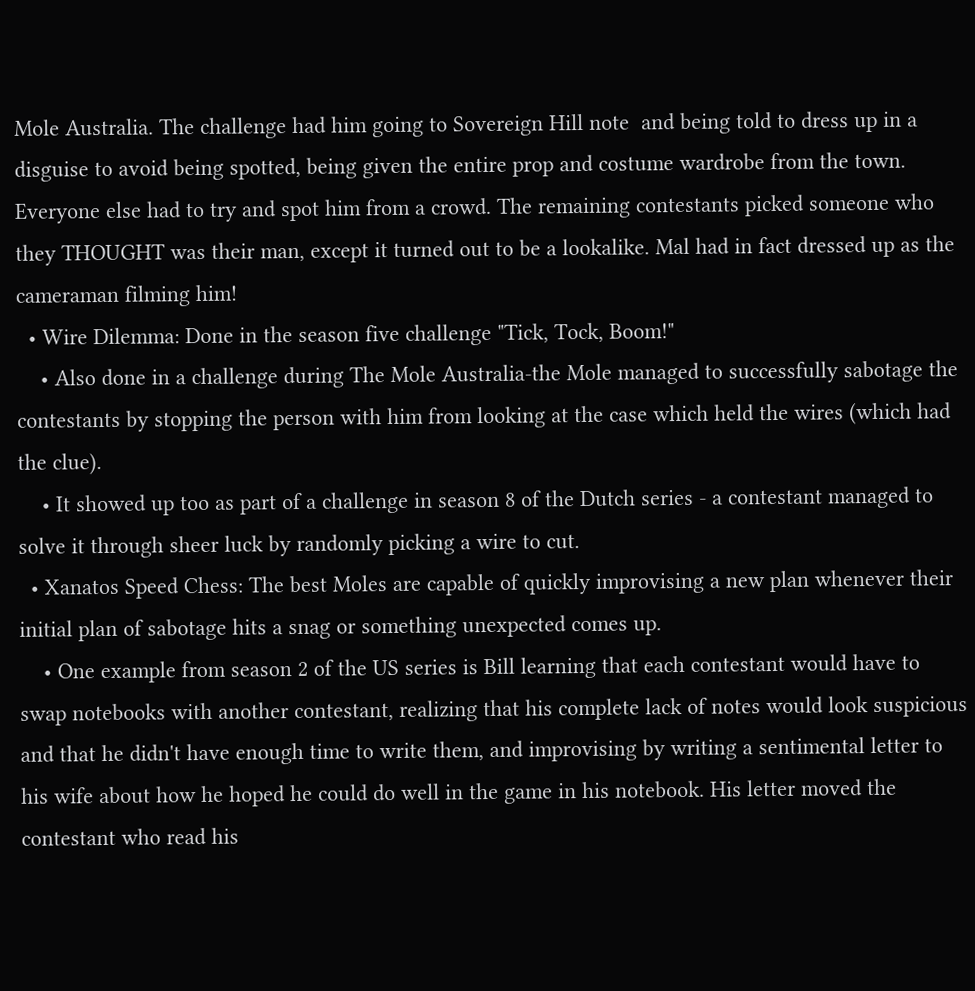Mole Australia. The challenge had him going to Sovereign Hill note  and being told to dress up in a disguise to avoid being spotted, being given the entire prop and costume wardrobe from the town. Everyone else had to try and spot him from a crowd. The remaining contestants picked someone who they THOUGHT was their man, except it turned out to be a lookalike. Mal had in fact dressed up as the cameraman filming him!
  • Wire Dilemma: Done in the season five challenge "Tick, Tock, Boom!"
    • Also done in a challenge during The Mole Australia-the Mole managed to successfully sabotage the contestants by stopping the person with him from looking at the case which held the wires (which had the clue).
    • It showed up too as part of a challenge in season 8 of the Dutch series - a contestant managed to solve it through sheer luck by randomly picking a wire to cut.
  • Xanatos Speed Chess: The best Moles are capable of quickly improvising a new plan whenever their initial plan of sabotage hits a snag or something unexpected comes up.
    • One example from season 2 of the US series is Bill learning that each contestant would have to swap notebooks with another contestant, realizing that his complete lack of notes would look suspicious and that he didn't have enough time to write them, and improvising by writing a sentimental letter to his wife about how he hoped he could do well in the game in his notebook. His letter moved the contestant who read his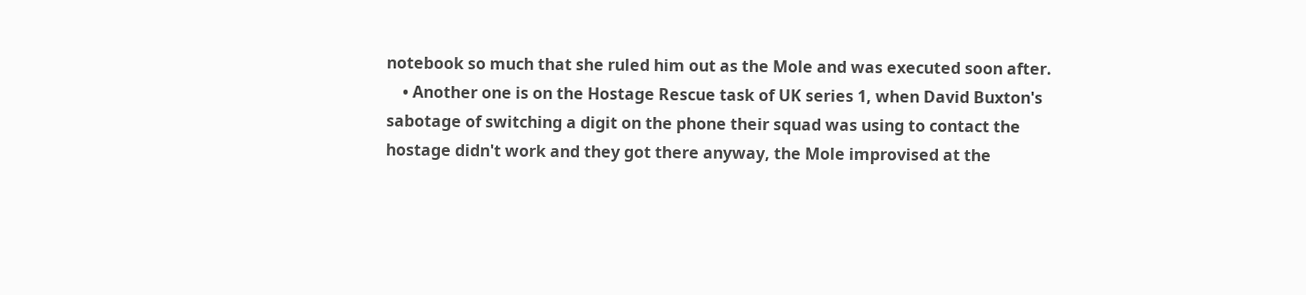notebook so much that she ruled him out as the Mole and was executed soon after.
    • Another one is on the Hostage Rescue task of UK series 1, when David Buxton's sabotage of switching a digit on the phone their squad was using to contact the hostage didn't work and they got there anyway, the Mole improvised at the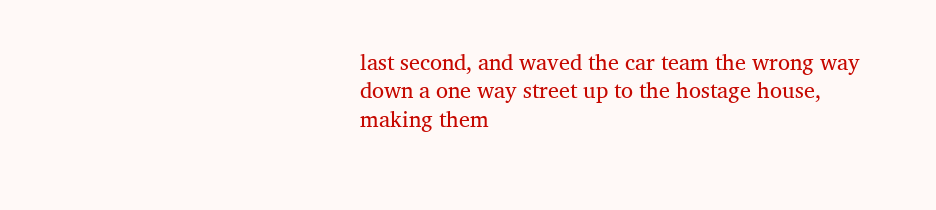last second, and waved the car team the wrong way down a one way street up to the hostage house, making them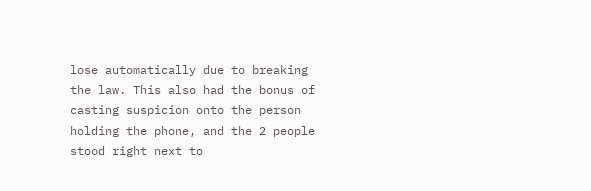lose automatically due to breaking the law. This also had the bonus of casting suspicion onto the person holding the phone, and the 2 people stood right next to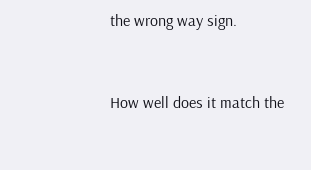the wrong way sign.


How well does it match the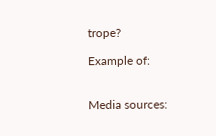trope?

Example of:


Media sources: